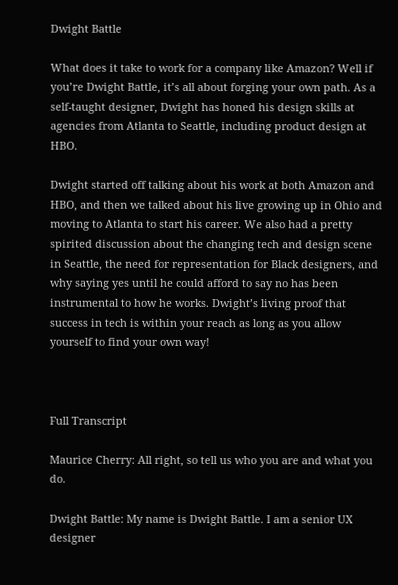Dwight Battle

What does it take to work for a company like Amazon? Well if you’re Dwight Battle, it’s all about forging your own path. As a self-taught designer, Dwight has honed his design skills at agencies from Atlanta to Seattle, including product design at HBO.

Dwight started off talking about his work at both Amazon and HBO, and then we talked about his live growing up in Ohio and moving to Atlanta to start his career. We also had a pretty spirited discussion about the changing tech and design scene in Seattle, the need for representation for Black designers, and why saying yes until he could afford to say no has been instrumental to how he works. Dwight’s living proof that success in tech is within your reach as long as you allow yourself to find your own way!



Full Transcript

Maurice Cherry: All right, so tell us who you are and what you do.

Dwight Battle: My name is Dwight Battle. I am a senior UX designer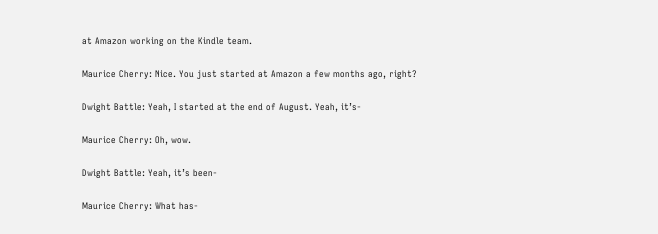at Amazon working on the Kindle team.

Maurice Cherry: Nice. You just started at Amazon a few months ago, right?

Dwight Battle: Yeah, I started at the end of August. Yeah, it’s-

Maurice Cherry: Oh, wow.

Dwight Battle: Yeah, it’s been-

Maurice Cherry: What has-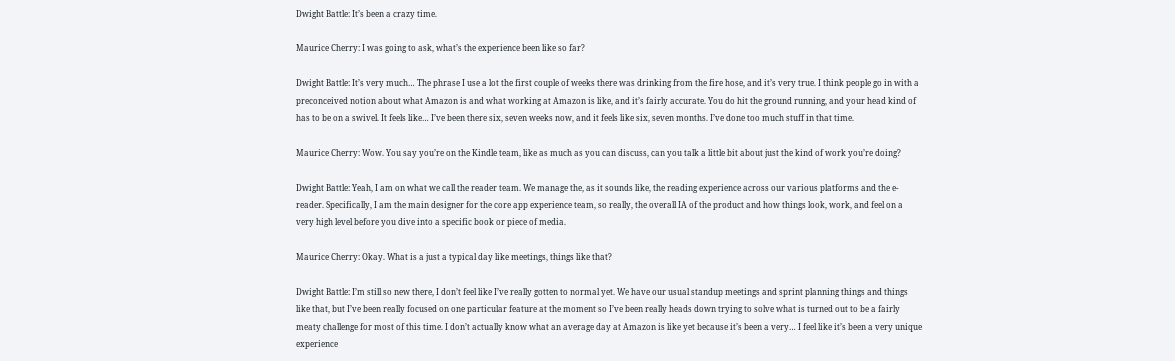Dwight Battle: It’s been a crazy time.

Maurice Cherry: I was going to ask, what’s the experience been like so far?

Dwight Battle: It’s very much… The phrase I use a lot the first couple of weeks there was drinking from the fire hose, and it’s very true. I think people go in with a preconceived notion about what Amazon is and what working at Amazon is like, and it’s fairly accurate. You do hit the ground running, and your head kind of has to be on a swivel. It feels like… I’ve been there six, seven weeks now, and it feels like six, seven months. I’ve done too much stuff in that time.

Maurice Cherry: Wow. You say you’re on the Kindle team, like as much as you can discuss, can you talk a little bit about just the kind of work you’re doing?

Dwight Battle: Yeah, I am on what we call the reader team. We manage the, as it sounds like, the reading experience across our various platforms and the e-reader. Specifically, I am the main designer for the core app experience team, so really, the overall IA of the product and how things look, work, and feel on a very high level before you dive into a specific book or piece of media.

Maurice Cherry: Okay. What is a just a typical day like meetings, things like that?

Dwight Battle: I’m still so new there, I don’t feel like I’ve really gotten to normal yet. We have our usual standup meetings and sprint planning things and things like that, but I’ve been really focused on one particular feature at the moment so I’ve been really heads down trying to solve what is turned out to be a fairly meaty challenge for most of this time. I don’t actually know what an average day at Amazon is like yet because it’s been a very… I feel like it’s been a very unique experience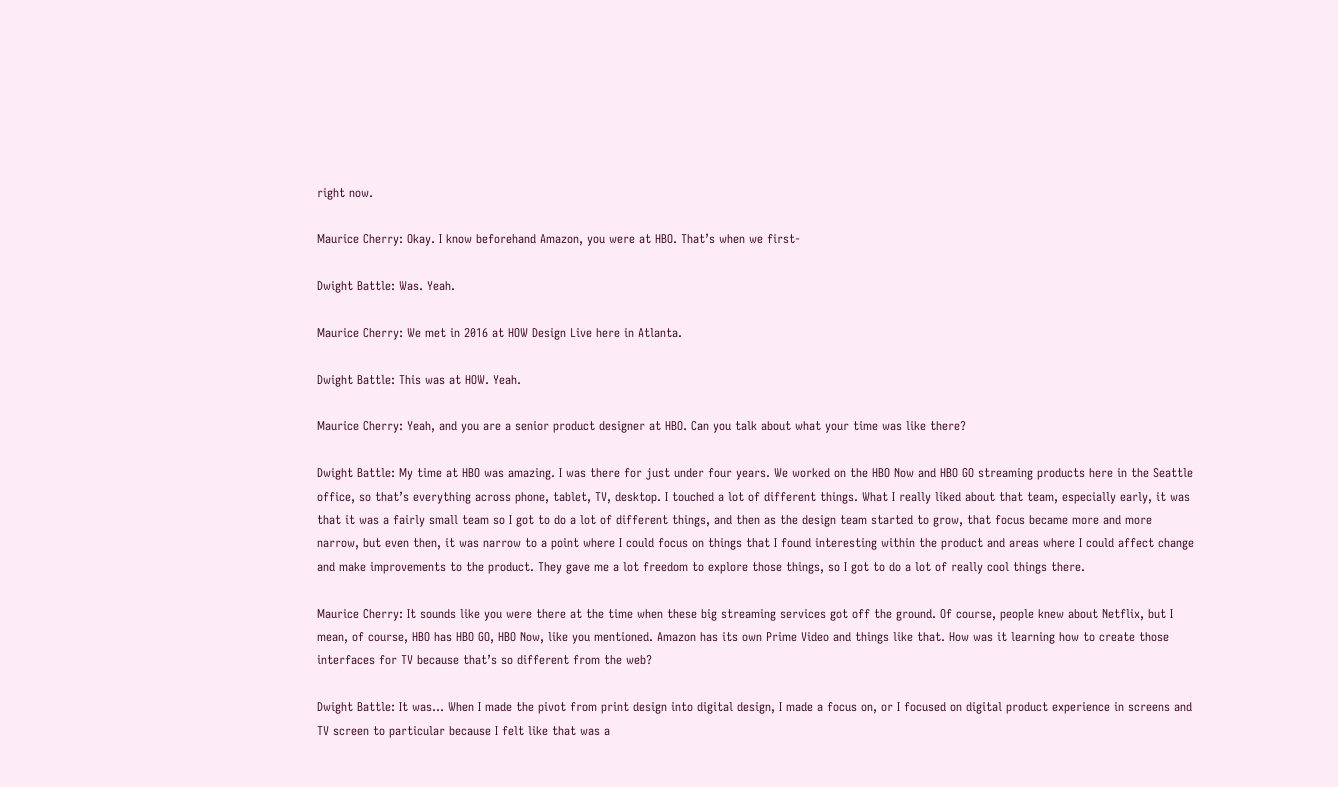right now.

Maurice Cherry: Okay. I know beforehand Amazon, you were at HBO. That’s when we first-

Dwight Battle: Was. Yeah.

Maurice Cherry: We met in 2016 at HOW Design Live here in Atlanta.

Dwight Battle: This was at HOW. Yeah.

Maurice Cherry: Yeah, and you are a senior product designer at HBO. Can you talk about what your time was like there?

Dwight Battle: My time at HBO was amazing. I was there for just under four years. We worked on the HBO Now and HBO GO streaming products here in the Seattle office, so that’s everything across phone, tablet, TV, desktop. I touched a lot of different things. What I really liked about that team, especially early, it was that it was a fairly small team so I got to do a lot of different things, and then as the design team started to grow, that focus became more and more narrow, but even then, it was narrow to a point where I could focus on things that I found interesting within the product and areas where I could affect change and make improvements to the product. They gave me a lot freedom to explore those things, so I got to do a lot of really cool things there.

Maurice Cherry: It sounds like you were there at the time when these big streaming services got off the ground. Of course, people knew about Netflix, but I mean, of course, HBO has HBO GO, HBO Now, like you mentioned. Amazon has its own Prime Video and things like that. How was it learning how to create those interfaces for TV because that’s so different from the web?

Dwight Battle: It was… When I made the pivot from print design into digital design, I made a focus on, or I focused on digital product experience in screens and TV screen to particular because I felt like that was a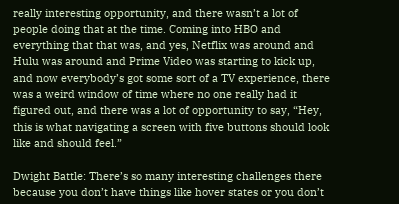really interesting opportunity, and there wasn’t a lot of people doing that at the time. Coming into HBO and everything that that was, and yes, Netflix was around and Hulu was around and Prime Video was starting to kick up, and now everybody’s got some sort of a TV experience, there was a weird window of time where no one really had it figured out, and there was a lot of opportunity to say, “Hey, this is what navigating a screen with five buttons should look like and should feel.”

Dwight Battle: There’s so many interesting challenges there because you don’t have things like hover states or you don’t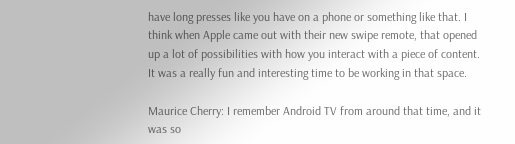have long presses like you have on a phone or something like that. I think when Apple came out with their new swipe remote, that opened up a lot of possibilities with how you interact with a piece of content. It was a really fun and interesting time to be working in that space.

Maurice Cherry: I remember Android TV from around that time, and it was so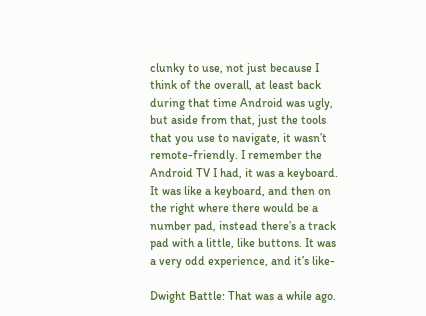clunky to use, not just because I think of the overall, at least back during that time Android was ugly, but aside from that, just the tools that you use to navigate, it wasn’t remote-friendly. I remember the Android TV I had, it was a keyboard. It was like a keyboard, and then on the right where there would be a number pad, instead there’s a track pad with a little, like buttons. It was a very odd experience, and it’s like-

Dwight Battle: That was a while ago.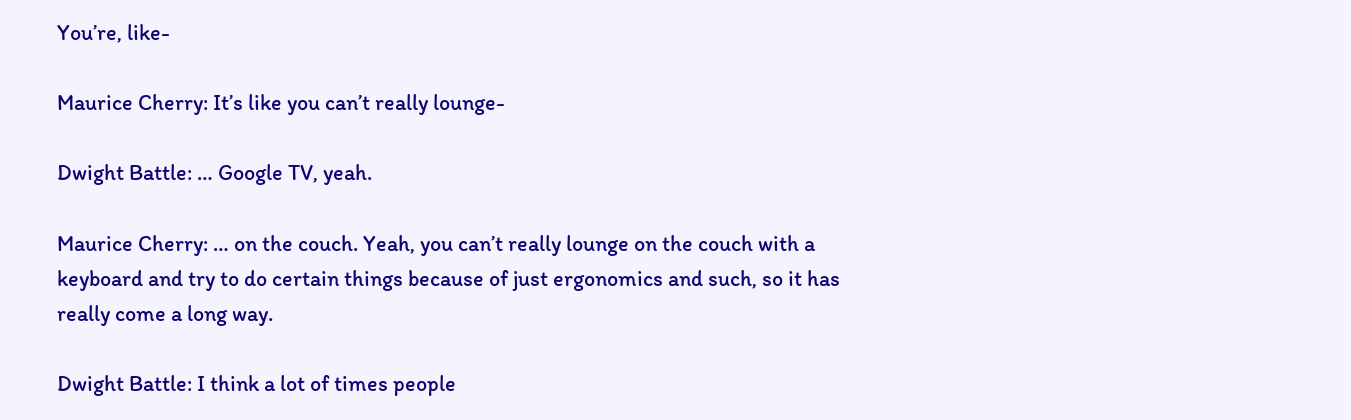You’re, like-

Maurice Cherry: It’s like you can’t really lounge-

Dwight Battle: … Google TV, yeah.

Maurice Cherry: … on the couch. Yeah, you can’t really lounge on the couch with a keyboard and try to do certain things because of just ergonomics and such, so it has really come a long way.

Dwight Battle: I think a lot of times people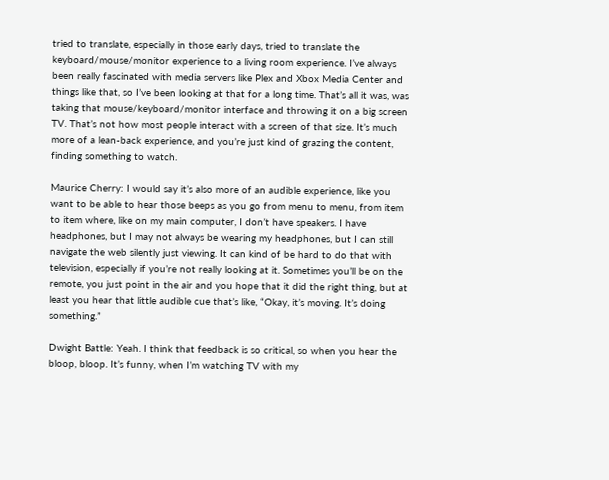tried to translate, especially in those early days, tried to translate the keyboard/mouse/monitor experience to a living room experience. I’ve always been really fascinated with media servers like Plex and Xbox Media Center and things like that, so I’ve been looking at that for a long time. That’s all it was, was taking that mouse/keyboard/monitor interface and throwing it on a big screen TV. That’s not how most people interact with a screen of that size. It’s much more of a lean-back experience, and you’re just kind of grazing the content, finding something to watch.

Maurice Cherry: I would say it’s also more of an audible experience, like you want to be able to hear those beeps as you go from menu to menu, from item to item where, like on my main computer, I don’t have speakers. I have headphones, but I may not always be wearing my headphones, but I can still navigate the web silently just viewing. It can kind of be hard to do that with television, especially if you’re not really looking at it. Sometimes you’ll be on the remote, you just point in the air and you hope that it did the right thing, but at least you hear that little audible cue that’s like, “Okay, it’s moving. It’s doing something.”

Dwight Battle: Yeah. I think that feedback is so critical, so when you hear the bloop, bloop. It’s funny, when I’m watching TV with my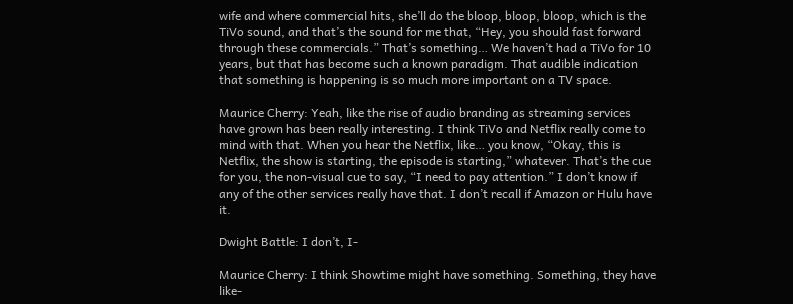wife and where commercial hits, she’ll do the bloop, bloop, bloop, which is the TiVo sound, and that’s the sound for me that, “Hey, you should fast forward through these commercials.” That’s something… We haven’t had a TiVo for 10 years, but that has become such a known paradigm. That audible indication that something is happening is so much more important on a TV space.

Maurice Cherry: Yeah, like the rise of audio branding as streaming services have grown has been really interesting. I think TiVo and Netflix really come to mind with that. When you hear the Netflix, like… you know, “Okay, this is Netflix, the show is starting, the episode is starting,” whatever. That’s the cue for you, the non-visual cue to say, “I need to pay attention.” I don’t know if any of the other services really have that. I don’t recall if Amazon or Hulu have it.

Dwight Battle: I don’t, I-

Maurice Cherry: I think Showtime might have something. Something, they have like-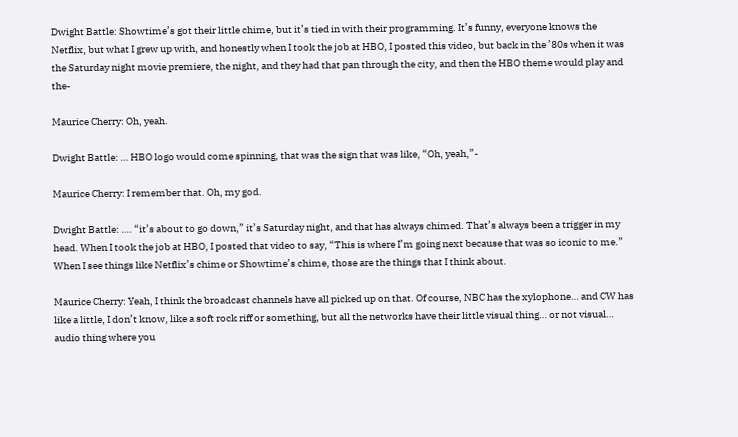Dwight Battle: Showtime’s got their little chime, but it’s tied in with their programming. It’s funny, everyone knows the Netflix, but what I grew up with, and honestly when I took the job at HBO, I posted this video, but back in the ’80s when it was the Saturday night movie premiere, the night, and they had that pan through the city, and then the HBO theme would play and the-

Maurice Cherry: Oh, yeah.

Dwight Battle: … HBO logo would come spinning, that was the sign that was like, “Oh, yeah,”-

Maurice Cherry: I remember that. Oh, my god.

Dwight Battle: …. “it’s about to go down,” it’s Saturday night, and that has always chimed. That’s always been a trigger in my head. When I took the job at HBO, I posted that video to say, “This is where I’m going next because that was so iconic to me.” When I see things like Netflix’s chime or Showtime’s chime, those are the things that I think about.

Maurice Cherry: Yeah, I think the broadcast channels have all picked up on that. Of course, NBC has the xylophone… and CW has like a little, I don’t know, like a soft rock riff or something, but all the networks have their little visual thing… or not visual… audio thing where you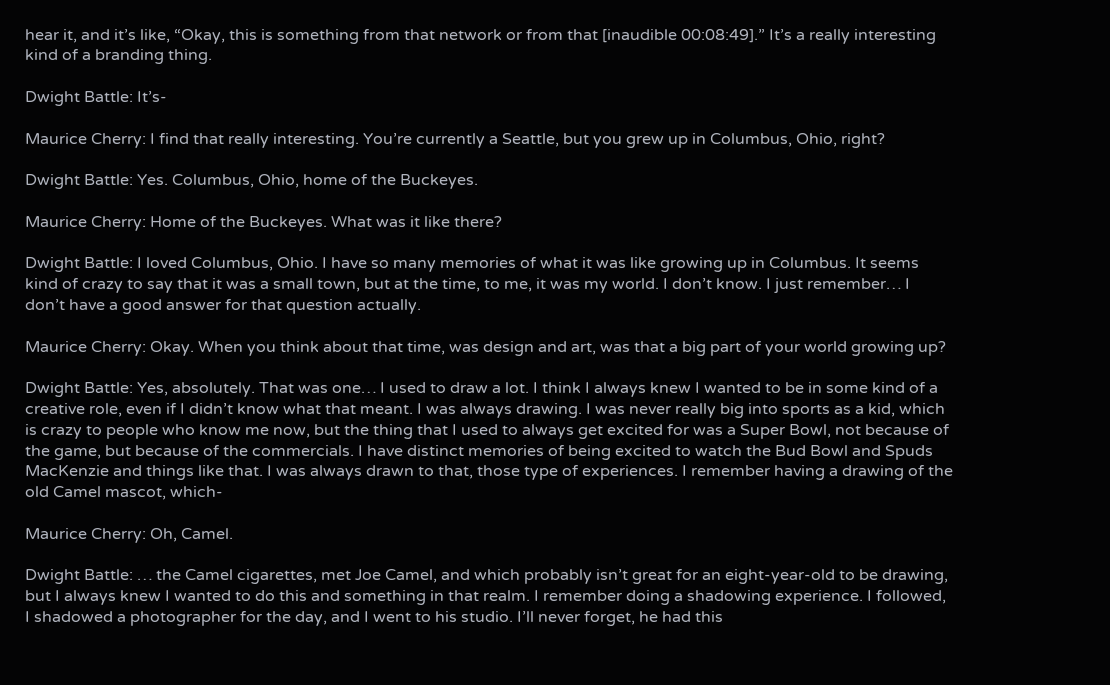hear it, and it’s like, “Okay, this is something from that network or from that [inaudible 00:08:49].” It’s a really interesting kind of a branding thing.

Dwight Battle: It’s-

Maurice Cherry: I find that really interesting. You’re currently a Seattle, but you grew up in Columbus, Ohio, right?

Dwight Battle: Yes. Columbus, Ohio, home of the Buckeyes.

Maurice Cherry: Home of the Buckeyes. What was it like there?

Dwight Battle: I loved Columbus, Ohio. I have so many memories of what it was like growing up in Columbus. It seems kind of crazy to say that it was a small town, but at the time, to me, it was my world. I don’t know. I just remember… I don’t have a good answer for that question actually.

Maurice Cherry: Okay. When you think about that time, was design and art, was that a big part of your world growing up?

Dwight Battle: Yes, absolutely. That was one… I used to draw a lot. I think I always knew I wanted to be in some kind of a creative role, even if I didn’t know what that meant. I was always drawing. I was never really big into sports as a kid, which is crazy to people who know me now, but the thing that I used to always get excited for was a Super Bowl, not because of the game, but because of the commercials. I have distinct memories of being excited to watch the Bud Bowl and Spuds MacKenzie and things like that. I was always drawn to that, those type of experiences. I remember having a drawing of the old Camel mascot, which-

Maurice Cherry: Oh, Camel.

Dwight Battle: … the Camel cigarettes, met Joe Camel, and which probably isn’t great for an eight-year-old to be drawing, but I always knew I wanted to do this and something in that realm. I remember doing a shadowing experience. I followed, I shadowed a photographer for the day, and I went to his studio. I’ll never forget, he had this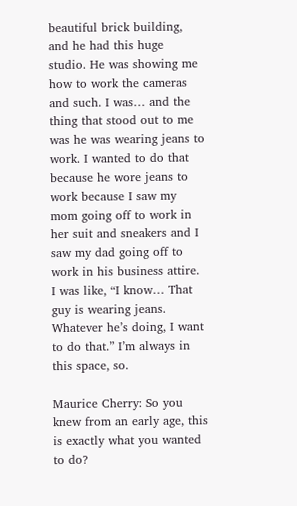beautiful brick building, and he had this huge studio. He was showing me how to work the cameras and such. I was… and the thing that stood out to me was he was wearing jeans to work. I wanted to do that because he wore jeans to work because I saw my mom going off to work in her suit and sneakers and I saw my dad going off to work in his business attire. I was like, “I know… That guy is wearing jeans. Whatever he’s doing, I want to do that.” I’m always in this space, so.

Maurice Cherry: So you knew from an early age, this is exactly what you wanted to do?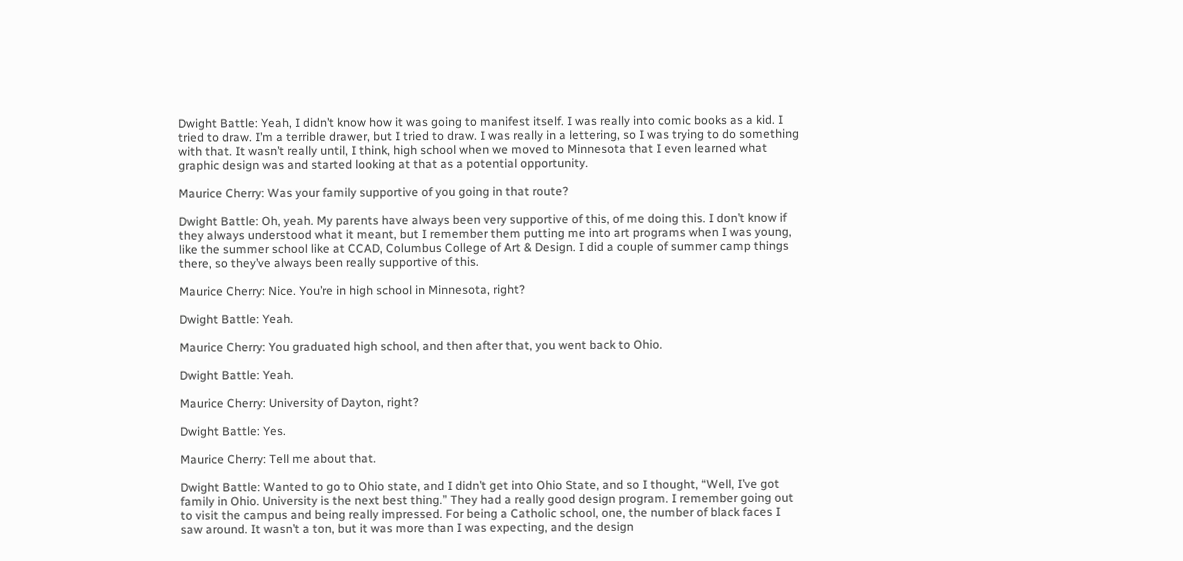Dwight Battle: Yeah, I didn’t know how it was going to manifest itself. I was really into comic books as a kid. I tried to draw. I’m a terrible drawer, but I tried to draw. I was really in a lettering, so I was trying to do something with that. It wasn’t really until, I think, high school when we moved to Minnesota that I even learned what graphic design was and started looking at that as a potential opportunity.

Maurice Cherry: Was your family supportive of you going in that route?

Dwight Battle: Oh, yeah. My parents have always been very supportive of this, of me doing this. I don’t know if they always understood what it meant, but I remember them putting me into art programs when I was young, like the summer school like at CCAD, Columbus College of Art & Design. I did a couple of summer camp things there, so they’ve always been really supportive of this.

Maurice Cherry: Nice. You’re in high school in Minnesota, right?

Dwight Battle: Yeah.

Maurice Cherry: You graduated high school, and then after that, you went back to Ohio.

Dwight Battle: Yeah.

Maurice Cherry: University of Dayton, right?

Dwight Battle: Yes.

Maurice Cherry: Tell me about that.

Dwight Battle: Wanted to go to Ohio state, and I didn’t get into Ohio State, and so I thought, “Well, I’ve got family in Ohio. University is the next best thing.” They had a really good design program. I remember going out to visit the campus and being really impressed. For being a Catholic school, one, the number of black faces I saw around. It wasn’t a ton, but it was more than I was expecting, and the design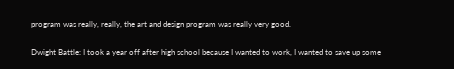program was really, really, the art and design program was really very good.

Dwight Battle: I took a year off after high school because I wanted to work, I wanted to save up some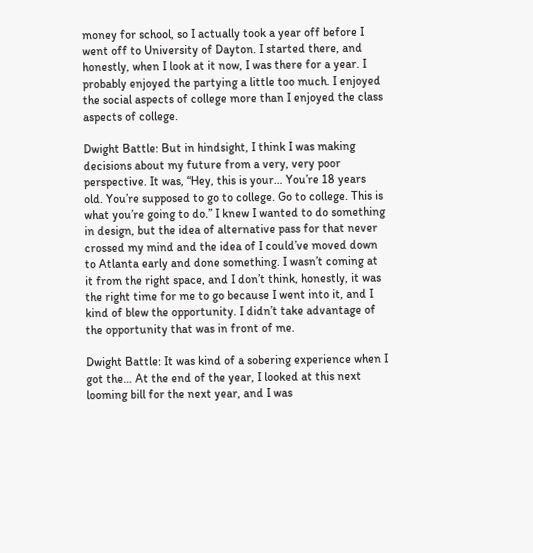money for school, so I actually took a year off before I went off to University of Dayton. I started there, and honestly, when I look at it now, I was there for a year. I probably enjoyed the partying a little too much. I enjoyed the social aspects of college more than I enjoyed the class aspects of college.

Dwight Battle: But in hindsight, I think I was making decisions about my future from a very, very poor perspective. It was, “Hey, this is your… You’re 18 years old. You’re supposed to go to college. Go to college. This is what you’re going to do.” I knew I wanted to do something in design, but the idea of alternative pass for that never crossed my mind and the idea of I could’ve moved down to Atlanta early and done something. I wasn’t coming at it from the right space, and I don’t think, honestly, it was the right time for me to go because I went into it, and I kind of blew the opportunity. I didn’t take advantage of the opportunity that was in front of me.

Dwight Battle: It was kind of a sobering experience when I got the… At the end of the year, I looked at this next looming bill for the next year, and I was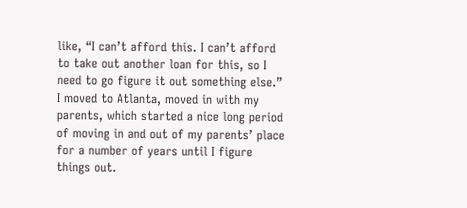like, “I can’t afford this. I can’t afford to take out another loan for this, so I need to go figure it out something else.” I moved to Atlanta, moved in with my parents, which started a nice long period of moving in and out of my parents’ place for a number of years until I figure things out.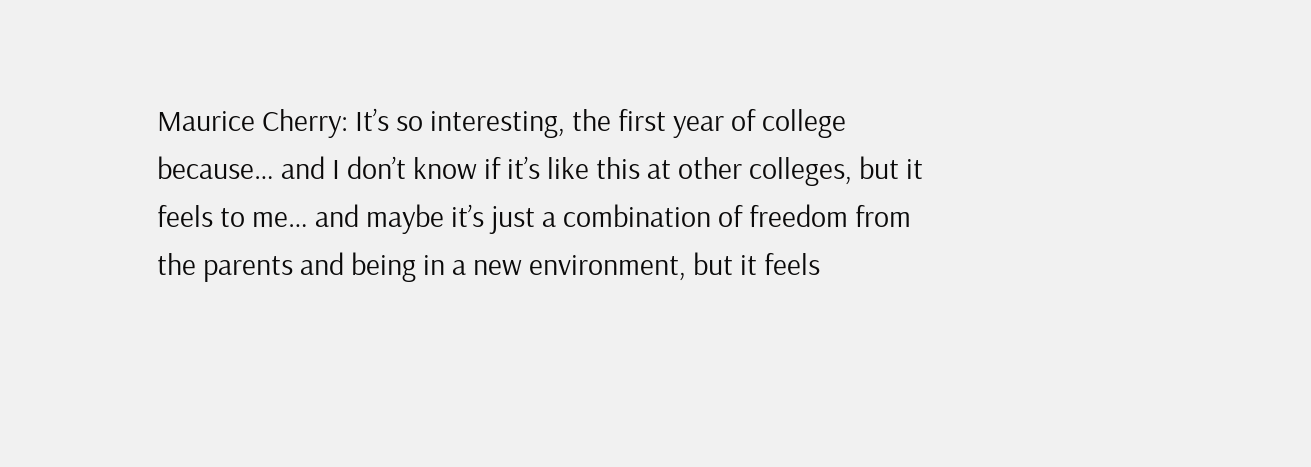Maurice Cherry: It’s so interesting, the first year of college because… and I don’t know if it’s like this at other colleges, but it feels to me… and maybe it’s just a combination of freedom from the parents and being in a new environment, but it feels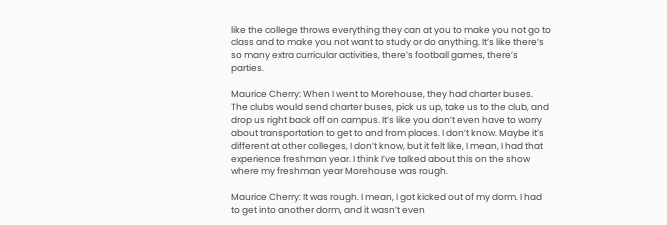like the college throws everything they can at you to make you not go to class and to make you not want to study or do anything. It’s like there’s so many extra curricular activities, there’s football games, there’s parties.

Maurice Cherry: When I went to Morehouse, they had charter buses. The clubs would send charter buses, pick us up, take us to the club, and drop us right back off on campus. It’s like you don’t even have to worry about transportation to get to and from places. I don’t know. Maybe it’s different at other colleges, I don’t know, but it felt like, I mean, I had that experience freshman year. I think I’ve talked about this on the show where my freshman year Morehouse was rough.

Maurice Cherry: It was rough. I mean, I got kicked out of my dorm. I had to get into another dorm, and it wasn’t even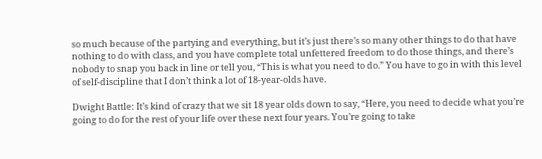so much because of the partying and everything, but it’s just there’s so many other things to do that have nothing to do with class, and you have complete total unfettered freedom to do those things, and there’s nobody to snap you back in line or tell you, “This is what you need to do.” You have to go in with this level of self-discipline that I don’t think a lot of 18-year-olds have.

Dwight Battle: It’s kind of crazy that we sit 18 year olds down to say, “Here, you need to decide what you’re going to do for the rest of your life over these next four years. You’re going to take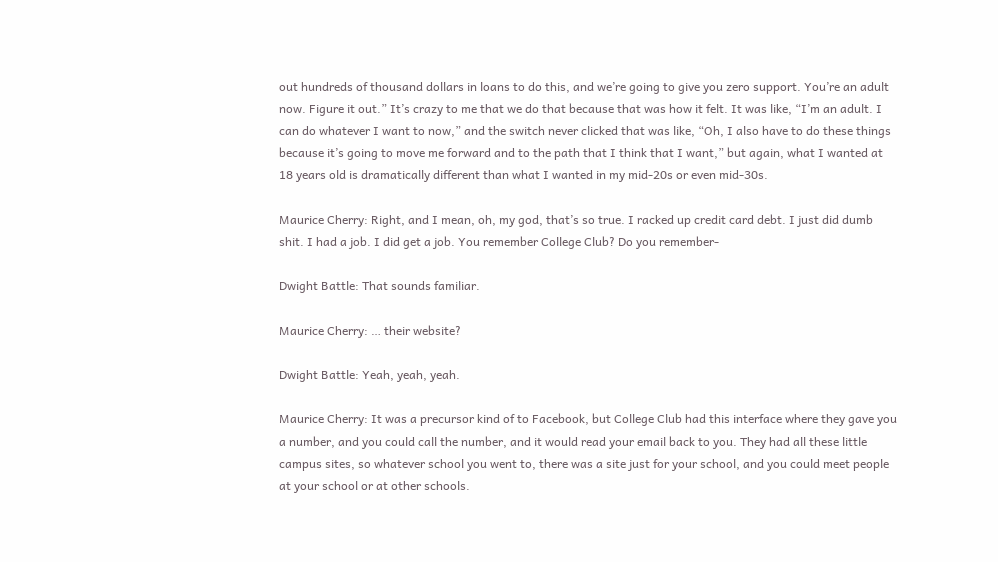out hundreds of thousand dollars in loans to do this, and we’re going to give you zero support. You’re an adult now. Figure it out.” It’s crazy to me that we do that because that was how it felt. It was like, “I’m an adult. I can do whatever I want to now,” and the switch never clicked that was like, “Oh, I also have to do these things because it’s going to move me forward and to the path that I think that I want,” but again, what I wanted at 18 years old is dramatically different than what I wanted in my mid-20s or even mid-30s.

Maurice Cherry: Right, and I mean, oh, my god, that’s so true. I racked up credit card debt. I just did dumb shit. I had a job. I did get a job. You remember College Club? Do you remember-

Dwight Battle: That sounds familiar.

Maurice Cherry: … their website?

Dwight Battle: Yeah, yeah, yeah.

Maurice Cherry: It was a precursor kind of to Facebook, but College Club had this interface where they gave you a number, and you could call the number, and it would read your email back to you. They had all these little campus sites, so whatever school you went to, there was a site just for your school, and you could meet people at your school or at other schools.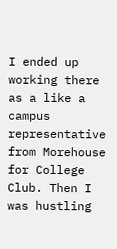I ended up working there as a like a campus representative from Morehouse for College Club. Then I was hustling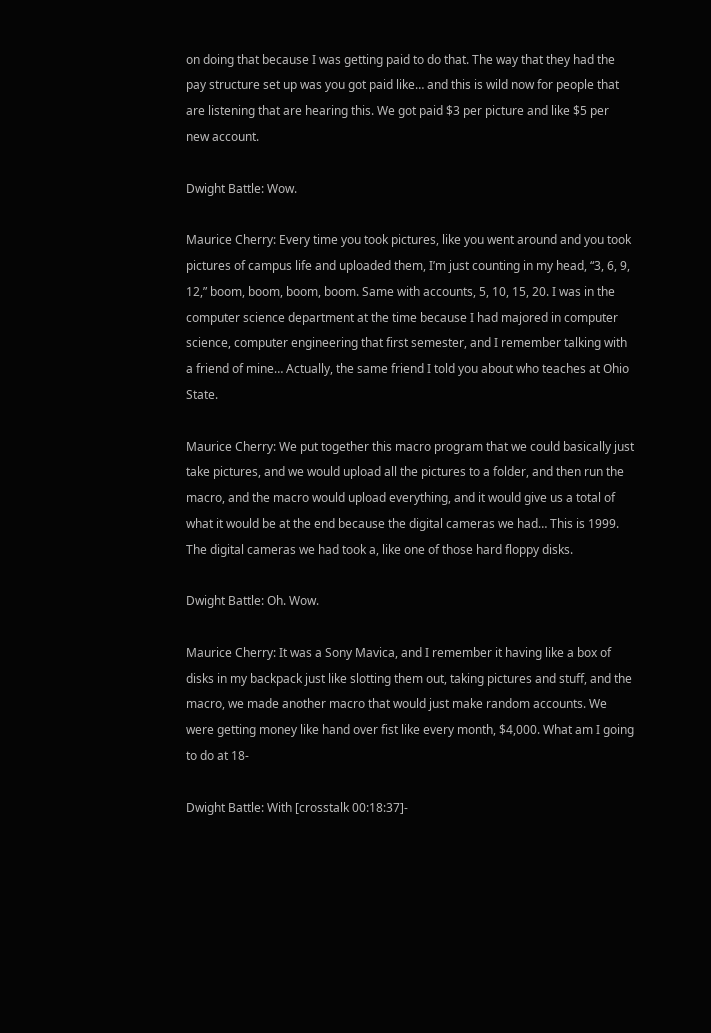on doing that because I was getting paid to do that. The way that they had the pay structure set up was you got paid like… and this is wild now for people that are listening that are hearing this. We got paid $3 per picture and like $5 per new account.

Dwight Battle: Wow.

Maurice Cherry: Every time you took pictures, like you went around and you took pictures of campus life and uploaded them, I’m just counting in my head, “3, 6, 9, 12,” boom, boom, boom, boom. Same with accounts, 5, 10, 15, 20. I was in the computer science department at the time because I had majored in computer science, computer engineering that first semester, and I remember talking with a friend of mine… Actually, the same friend I told you about who teaches at Ohio State.

Maurice Cherry: We put together this macro program that we could basically just take pictures, and we would upload all the pictures to a folder, and then run the macro, and the macro would upload everything, and it would give us a total of what it would be at the end because the digital cameras we had… This is 1999. The digital cameras we had took a, like one of those hard floppy disks.

Dwight Battle: Oh. Wow.

Maurice Cherry: It was a Sony Mavica, and I remember it having like a box of disks in my backpack just like slotting them out, taking pictures and stuff, and the macro, we made another macro that would just make random accounts. We were getting money like hand over fist like every month, $4,000. What am I going to do at 18-

Dwight Battle: With [crosstalk 00:18:37]-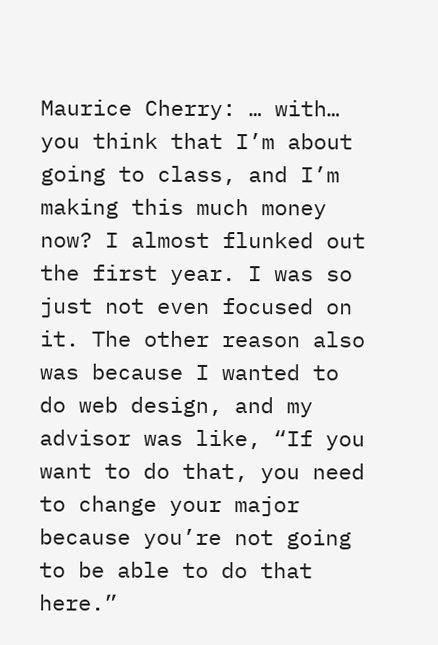Maurice Cherry: … with… you think that I’m about going to class, and I’m making this much money now? I almost flunked out the first year. I was so just not even focused on it. The other reason also was because I wanted to do web design, and my advisor was like, “If you want to do that, you need to change your major because you’re not going to be able to do that here.”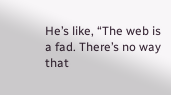He’s like, “The web is a fad. There’s no way that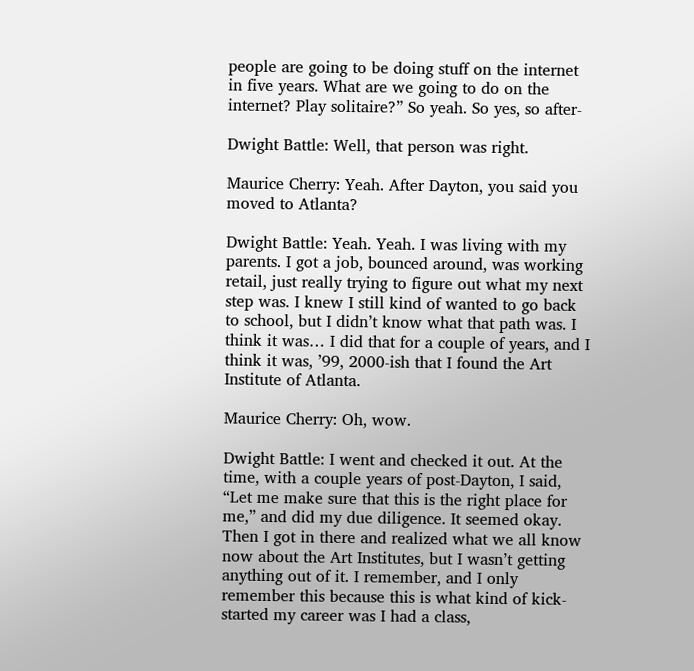people are going to be doing stuff on the internet in five years. What are we going to do on the internet? Play solitaire?” So yeah. So yes, so after-

Dwight Battle: Well, that person was right.

Maurice Cherry: Yeah. After Dayton, you said you moved to Atlanta?

Dwight Battle: Yeah. Yeah. I was living with my parents. I got a job, bounced around, was working retail, just really trying to figure out what my next step was. I knew I still kind of wanted to go back to school, but I didn’t know what that path was. I think it was… I did that for a couple of years, and I think it was, ’99, 2000-ish that I found the Art Institute of Atlanta.

Maurice Cherry: Oh, wow.

Dwight Battle: I went and checked it out. At the time, with a couple years of post-Dayton, I said, “Let me make sure that this is the right place for me,” and did my due diligence. It seemed okay. Then I got in there and realized what we all know now about the Art Institutes, but I wasn’t getting anything out of it. I remember, and I only remember this because this is what kind of kick-started my career was I had a class,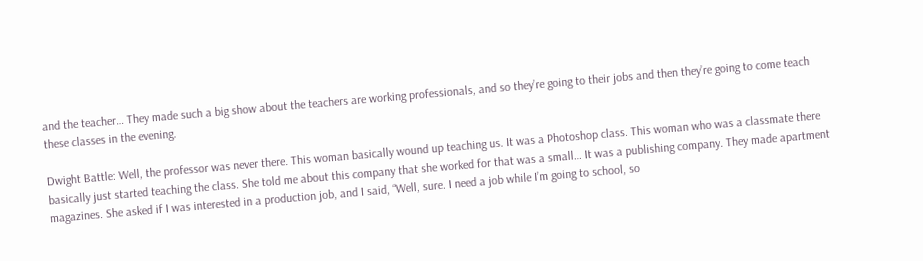and the teacher… They made such a big show about the teachers are working professionals, and so they’re going to their jobs and then they’re going to come teach these classes in the evening.

Dwight Battle: Well, the professor was never there. This woman basically wound up teaching us. It was a Photoshop class. This woman who was a classmate there basically just started teaching the class. She told me about this company that she worked for that was a small… It was a publishing company. They made apartment magazines. She asked if I was interested in a production job, and I said, “Well, sure. I need a job while I’m going to school, so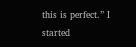this is perfect.” I started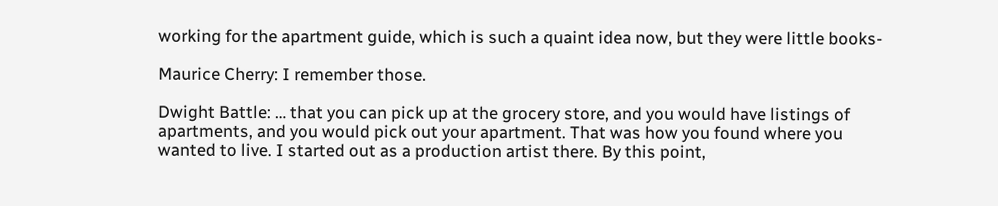working for the apartment guide, which is such a quaint idea now, but they were little books-

Maurice Cherry: I remember those.

Dwight Battle: … that you can pick up at the grocery store, and you would have listings of apartments, and you would pick out your apartment. That was how you found where you wanted to live. I started out as a production artist there. By this point,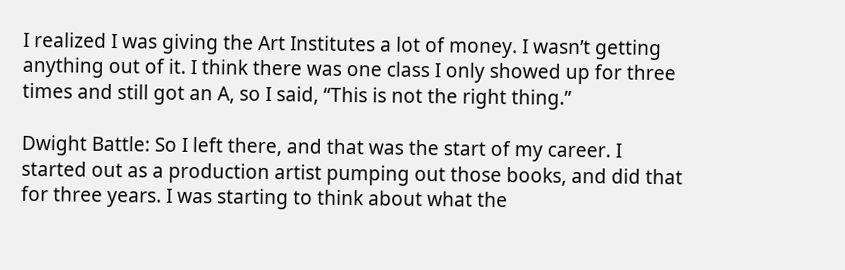I realized I was giving the Art Institutes a lot of money. I wasn’t getting anything out of it. I think there was one class I only showed up for three times and still got an A, so I said, “This is not the right thing.”

Dwight Battle: So I left there, and that was the start of my career. I started out as a production artist pumping out those books, and did that for three years. I was starting to think about what the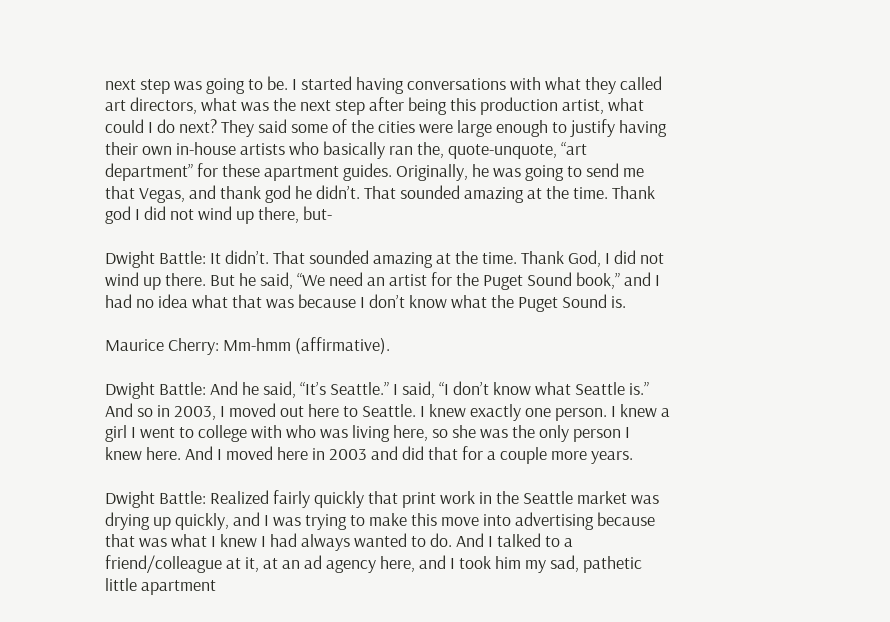next step was going to be. I started having conversations with what they called art directors, what was the next step after being this production artist, what could I do next? They said some of the cities were large enough to justify having their own in-house artists who basically ran the, quote-unquote, “art department” for these apartment guides. Originally, he was going to send me that Vegas, and thank god he didn’t. That sounded amazing at the time. Thank god I did not wind up there, but-

Dwight Battle: It didn’t. That sounded amazing at the time. Thank God, I did not wind up there. But he said, “We need an artist for the Puget Sound book,” and I had no idea what that was because I don’t know what the Puget Sound is.

Maurice Cherry: Mm-hmm (affirmative).

Dwight Battle: And he said, “It’s Seattle.” I said, “I don’t know what Seattle is.” And so in 2003, I moved out here to Seattle. I knew exactly one person. I knew a girl I went to college with who was living here, so she was the only person I knew here. And I moved here in 2003 and did that for a couple more years.

Dwight Battle: Realized fairly quickly that print work in the Seattle market was drying up quickly, and I was trying to make this move into advertising because that was what I knew I had always wanted to do. And I talked to a friend/colleague at it, at an ad agency here, and I took him my sad, pathetic little apartment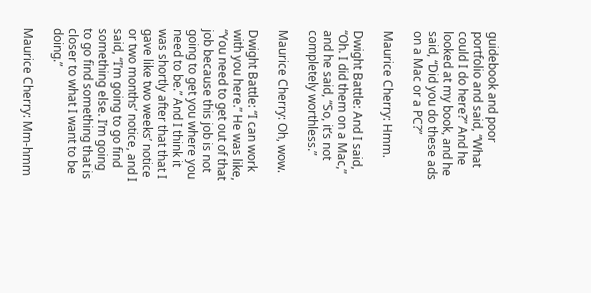guidebook and poor portfolio and said, “What could I do here?” And he looked at my book, and he said, “Did you do these ads on a Mac or a PC?”

Maurice Cherry: Hmm.

Dwight Battle: And I said, “Oh. I did them on a Mac,” and he said, “So, it’s not completely worthless.”

Maurice Cherry: Oh, wow.

Dwight Battle: “I can work with you here.” He was like, “You need to get out of that job because this job is not going to get you where you need to be.” And I think it was shortly after that that I gave like two weeks’ notice or two months’ notice, and I said, “I’m going to go find something else. I’m going to go find something that is closer to what I want to be doing.”

Maurice Cherry: Mm-hmm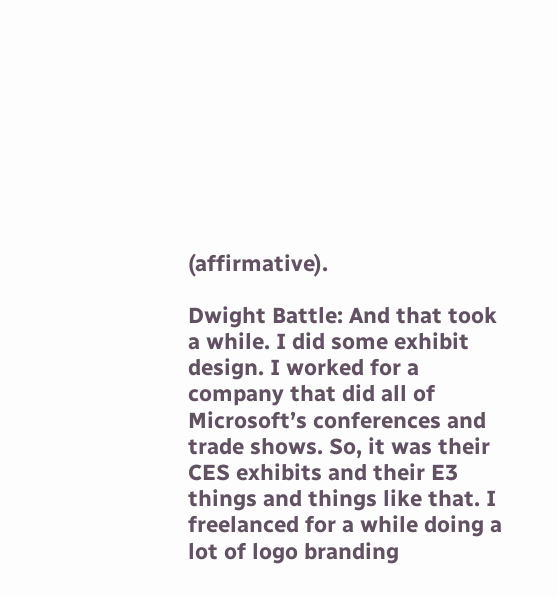(affirmative).

Dwight Battle: And that took a while. I did some exhibit design. I worked for a company that did all of Microsoft’s conferences and trade shows. So, it was their CES exhibits and their E3 things and things like that. I freelanced for a while doing a lot of logo branding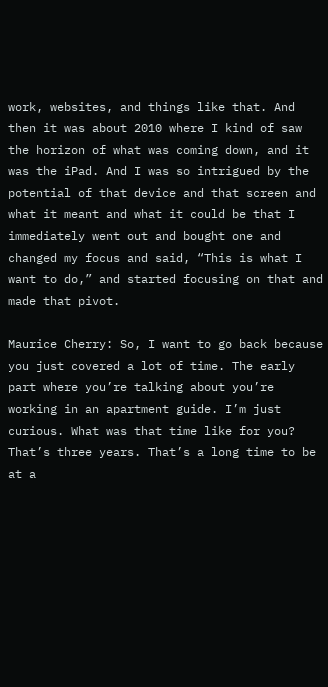work, websites, and things like that. And then it was about 2010 where I kind of saw the horizon of what was coming down, and it was the iPad. And I was so intrigued by the potential of that device and that screen and what it meant and what it could be that I immediately went out and bought one and changed my focus and said, “This is what I want to do,” and started focusing on that and made that pivot.

Maurice Cherry: So, I want to go back because you just covered a lot of time. The early part where you’re talking about you’re working in an apartment guide. I’m just curious. What was that time like for you? That’s three years. That’s a long time to be at a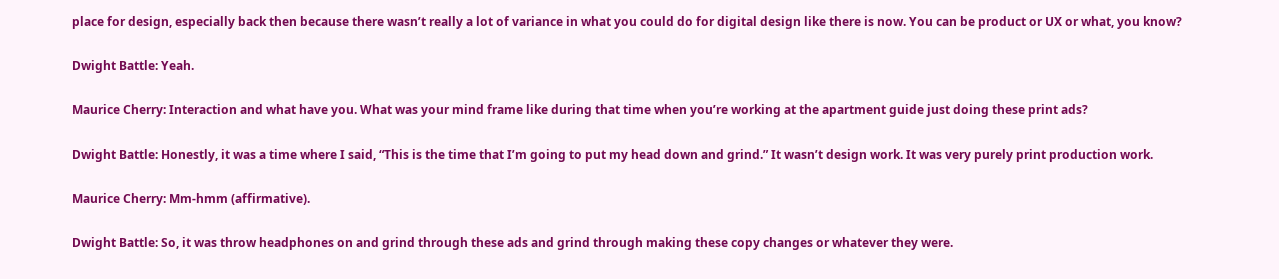place for design, especially back then because there wasn’t really a lot of variance in what you could do for digital design like there is now. You can be product or UX or what, you know?

Dwight Battle: Yeah.

Maurice Cherry: Interaction and what have you. What was your mind frame like during that time when you’re working at the apartment guide just doing these print ads?

Dwight Battle: Honestly, it was a time where I said, “This is the time that I’m going to put my head down and grind.” It wasn’t design work. It was very purely print production work.

Maurice Cherry: Mm-hmm (affirmative).

Dwight Battle: So, it was throw headphones on and grind through these ads and grind through making these copy changes or whatever they were.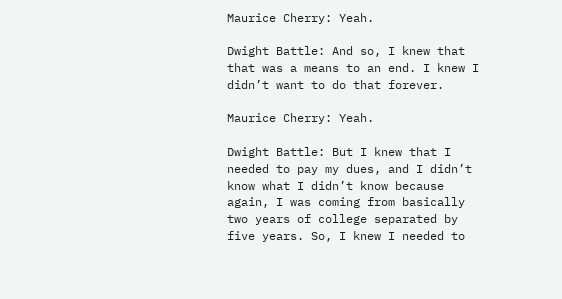Maurice Cherry: Yeah.

Dwight Battle: And so, I knew that that was a means to an end. I knew I didn’t want to do that forever.

Maurice Cherry: Yeah.

Dwight Battle: But I knew that I needed to pay my dues, and I didn’t know what I didn’t know because again, I was coming from basically two years of college separated by five years. So, I knew I needed to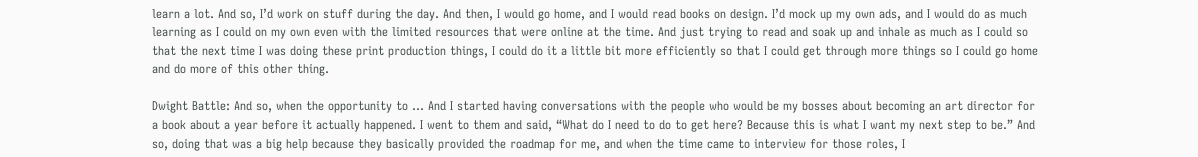learn a lot. And so, I’d work on stuff during the day. And then, I would go home, and I would read books on design. I’d mock up my own ads, and I would do as much learning as I could on my own even with the limited resources that were online at the time. And just trying to read and soak up and inhale as much as I could so that the next time I was doing these print production things, I could do it a little bit more efficiently so that I could get through more things so I could go home and do more of this other thing.

Dwight Battle: And so, when the opportunity to … And I started having conversations with the people who would be my bosses about becoming an art director for a book about a year before it actually happened. I went to them and said, “What do I need to do to get here? Because this is what I want my next step to be.” And so, doing that was a big help because they basically provided the roadmap for me, and when the time came to interview for those roles, I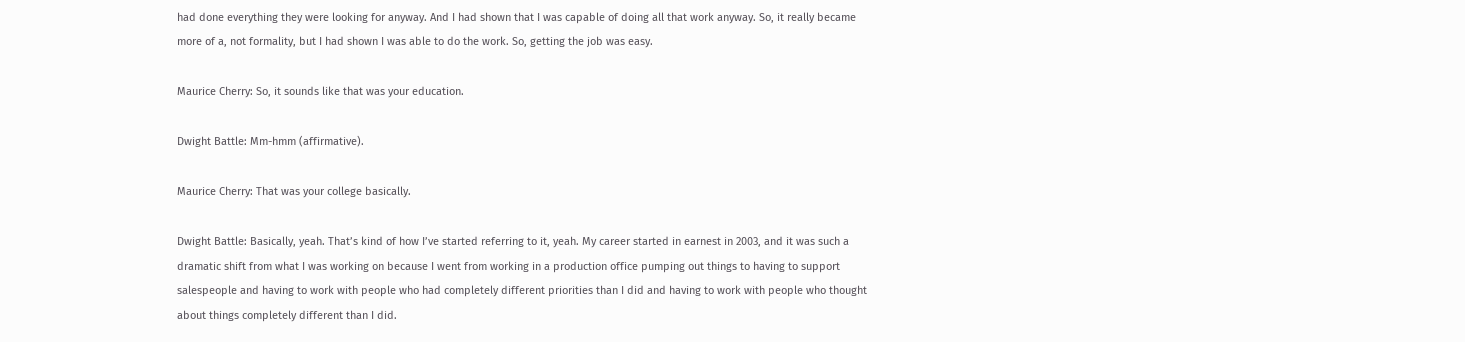had done everything they were looking for anyway. And I had shown that I was capable of doing all that work anyway. So, it really became more of a, not formality, but I had shown I was able to do the work. So, getting the job was easy.

Maurice Cherry: So, it sounds like that was your education.

Dwight Battle: Mm-hmm (affirmative).

Maurice Cherry: That was your college basically.

Dwight Battle: Basically, yeah. That’s kind of how I’ve started referring to it, yeah. My career started in earnest in 2003, and it was such a dramatic shift from what I was working on because I went from working in a production office pumping out things to having to support salespeople and having to work with people who had completely different priorities than I did and having to work with people who thought about things completely different than I did.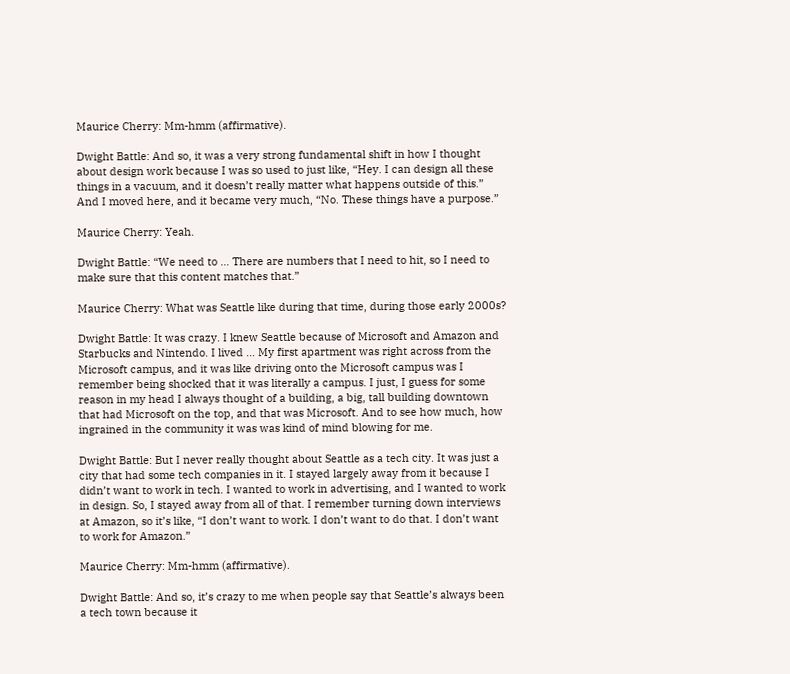Maurice Cherry: Mm-hmm (affirmative).

Dwight Battle: And so, it was a very strong fundamental shift in how I thought about design work because I was so used to just like, “Hey. I can design all these things in a vacuum, and it doesn’t really matter what happens outside of this.” And I moved here, and it became very much, “No. These things have a purpose.”

Maurice Cherry: Yeah.

Dwight Battle: “We need to … There are numbers that I need to hit, so I need to make sure that this content matches that.”

Maurice Cherry: What was Seattle like during that time, during those early 2000s?

Dwight Battle: It was crazy. I knew Seattle because of Microsoft and Amazon and Starbucks and Nintendo. I lived … My first apartment was right across from the Microsoft campus, and it was like driving onto the Microsoft campus was I remember being shocked that it was literally a campus. I just, I guess for some reason in my head I always thought of a building, a big, tall building downtown that had Microsoft on the top, and that was Microsoft. And to see how much, how ingrained in the community it was was kind of mind blowing for me.

Dwight Battle: But I never really thought about Seattle as a tech city. It was just a city that had some tech companies in it. I stayed largely away from it because I didn’t want to work in tech. I wanted to work in advertising, and I wanted to work in design. So, I stayed away from all of that. I remember turning down interviews at Amazon, so it’s like, “I don’t want to work. I don’t want to do that. I don’t want to work for Amazon.”

Maurice Cherry: Mm-hmm (affirmative).

Dwight Battle: And so, it’s crazy to me when people say that Seattle’s always been a tech town because it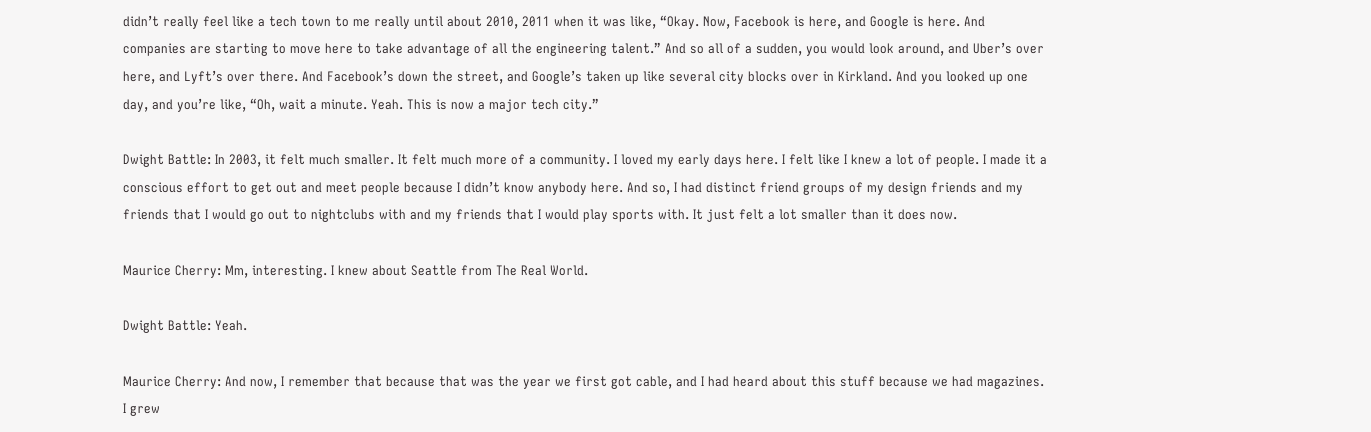didn’t really feel like a tech town to me really until about 2010, 2011 when it was like, “Okay. Now, Facebook is here, and Google is here. And companies are starting to move here to take advantage of all the engineering talent.” And so all of a sudden, you would look around, and Uber’s over here, and Lyft’s over there. And Facebook’s down the street, and Google’s taken up like several city blocks over in Kirkland. And you looked up one day, and you’re like, “Oh, wait a minute. Yeah. This is now a major tech city.”

Dwight Battle: In 2003, it felt much smaller. It felt much more of a community. I loved my early days here. I felt like I knew a lot of people. I made it a conscious effort to get out and meet people because I didn’t know anybody here. And so, I had distinct friend groups of my design friends and my friends that I would go out to nightclubs with and my friends that I would play sports with. It just felt a lot smaller than it does now.

Maurice Cherry: Mm, interesting. I knew about Seattle from The Real World.

Dwight Battle: Yeah.

Maurice Cherry: And now, I remember that because that was the year we first got cable, and I had heard about this stuff because we had magazines. I grew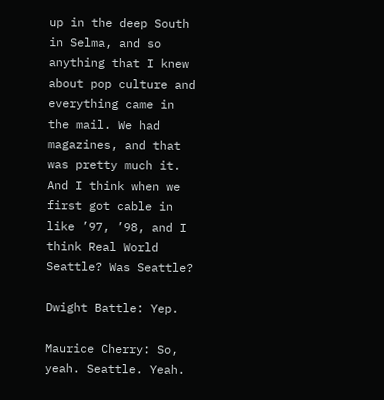up in the deep South in Selma, and so anything that I knew about pop culture and everything came in the mail. We had magazines, and that was pretty much it. And I think when we first got cable in like ’97, ’98, and I think Real World Seattle? Was Seattle?

Dwight Battle: Yep.

Maurice Cherry: So, yeah. Seattle. Yeah.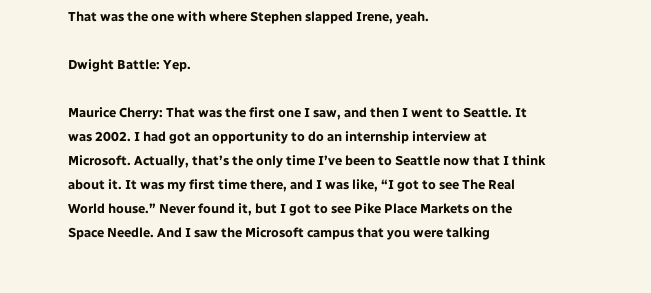That was the one with where Stephen slapped Irene, yeah.

Dwight Battle: Yep.

Maurice Cherry: That was the first one I saw, and then I went to Seattle. It was 2002. I had got an opportunity to do an internship interview at Microsoft. Actually, that’s the only time I’ve been to Seattle now that I think about it. It was my first time there, and I was like, “I got to see The Real World house.” Never found it, but I got to see Pike Place Markets on the Space Needle. And I saw the Microsoft campus that you were talking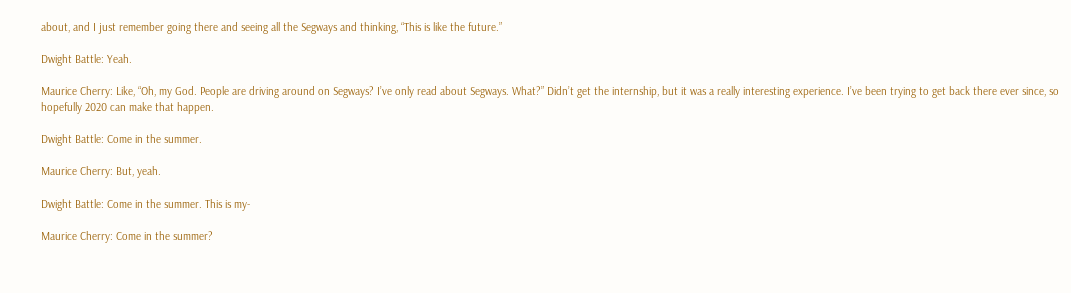about, and I just remember going there and seeing all the Segways and thinking, “This is like the future.”

Dwight Battle: Yeah.

Maurice Cherry: Like, “Oh, my God. People are driving around on Segways? I’ve only read about Segways. What?” Didn’t get the internship, but it was a really interesting experience. I’ve been trying to get back there ever since, so hopefully 2020 can make that happen.

Dwight Battle: Come in the summer.

Maurice Cherry: But, yeah.

Dwight Battle: Come in the summer. This is my-

Maurice Cherry: Come in the summer?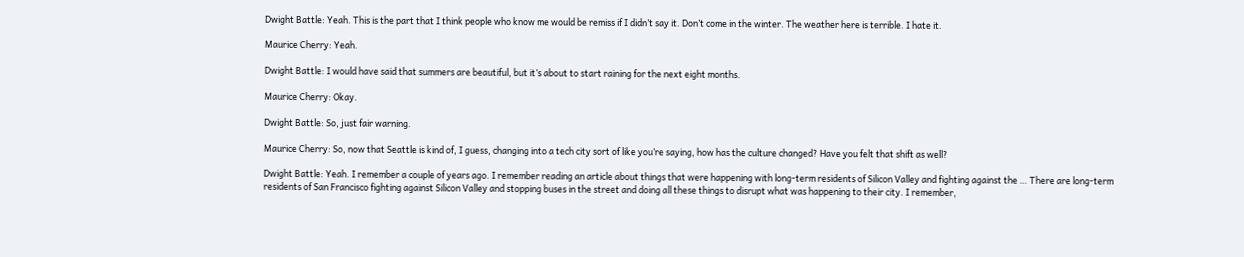Dwight Battle: Yeah. This is the part that I think people who know me would be remiss if I didn’t say it. Don’t come in the winter. The weather here is terrible. I hate it.

Maurice Cherry: Yeah.

Dwight Battle: I would have said that summers are beautiful, but it’s about to start raining for the next eight months.

Maurice Cherry: Okay.

Dwight Battle: So, just fair warning.

Maurice Cherry: So, now that Seattle is kind of, I guess, changing into a tech city sort of like you’re saying, how has the culture changed? Have you felt that shift as well?

Dwight Battle: Yeah. I remember a couple of years ago. I remember reading an article about things that were happening with long-term residents of Silicon Valley and fighting against the … There are long-term residents of San Francisco fighting against Silicon Valley and stopping buses in the street and doing all these things to disrupt what was happening to their city. I remember,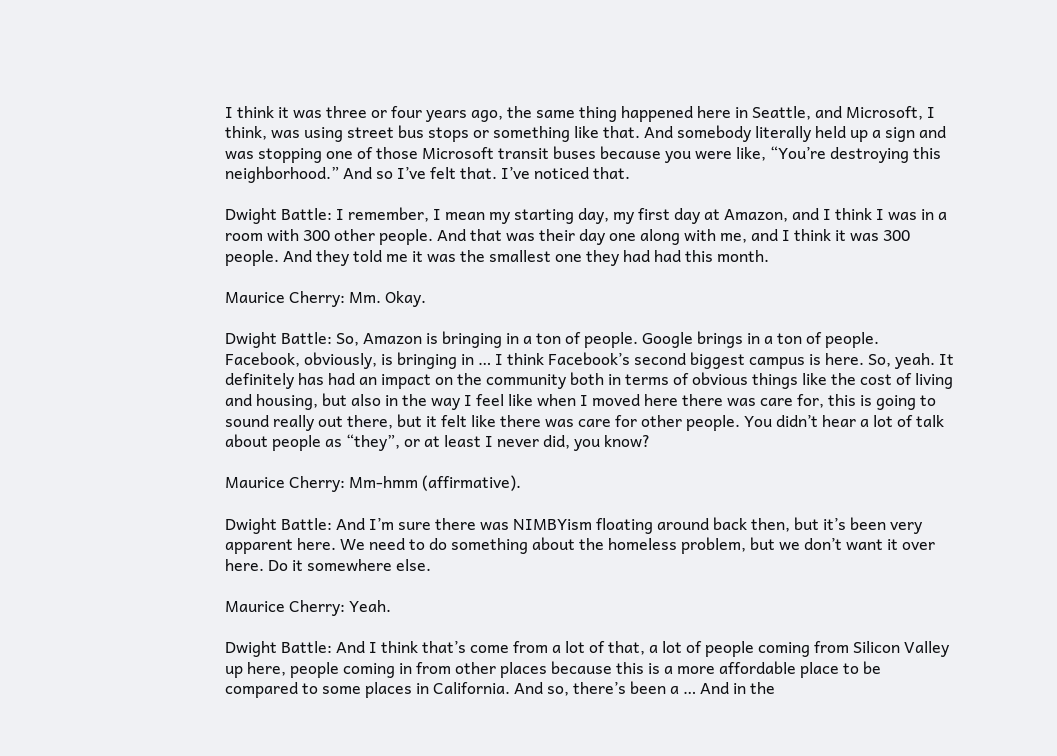I think it was three or four years ago, the same thing happened here in Seattle, and Microsoft, I think, was using street bus stops or something like that. And somebody literally held up a sign and was stopping one of those Microsoft transit buses because you were like, “You’re destroying this neighborhood.” And so I’ve felt that. I’ve noticed that.

Dwight Battle: I remember, I mean my starting day, my first day at Amazon, and I think I was in a room with 300 other people. And that was their day one along with me, and I think it was 300 people. And they told me it was the smallest one they had had this month.

Maurice Cherry: Mm. Okay.

Dwight Battle: So, Amazon is bringing in a ton of people. Google brings in a ton of people. Facebook, obviously, is bringing in … I think Facebook’s second biggest campus is here. So, yeah. It definitely has had an impact on the community both in terms of obvious things like the cost of living and housing, but also in the way I feel like when I moved here there was care for, this is going to sound really out there, but it felt like there was care for other people. You didn’t hear a lot of talk about people as “they”, or at least I never did, you know?

Maurice Cherry: Mm-hmm (affirmative).

Dwight Battle: And I’m sure there was NIMBYism floating around back then, but it’s been very apparent here. We need to do something about the homeless problem, but we don’t want it over here. Do it somewhere else.

Maurice Cherry: Yeah.

Dwight Battle: And I think that’s come from a lot of that, a lot of people coming from Silicon Valley up here, people coming in from other places because this is a more affordable place to be compared to some places in California. And so, there’s been a … And in the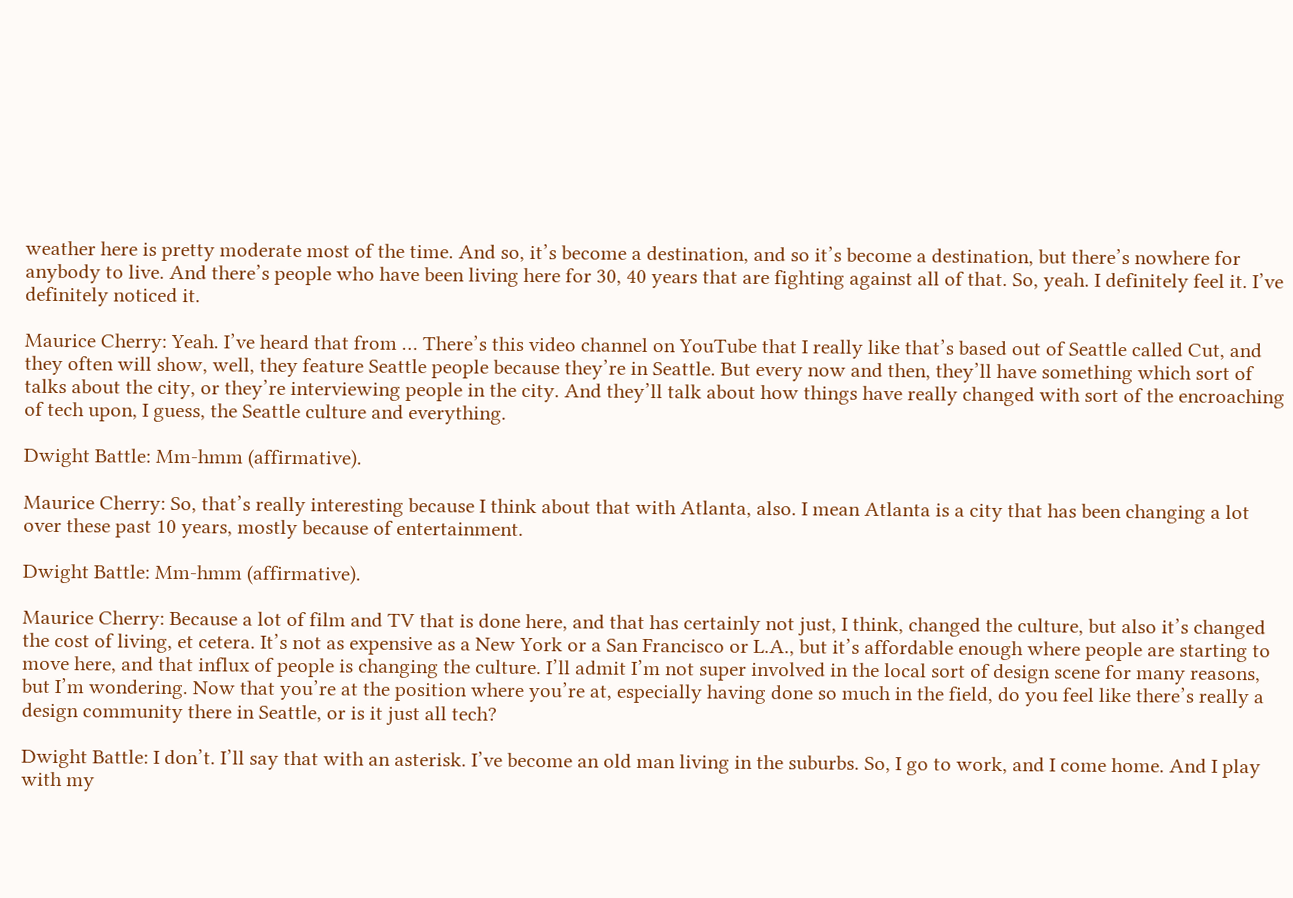weather here is pretty moderate most of the time. And so, it’s become a destination, and so it’s become a destination, but there’s nowhere for anybody to live. And there’s people who have been living here for 30, 40 years that are fighting against all of that. So, yeah. I definitely feel it. I’ve definitely noticed it.

Maurice Cherry: Yeah. I’ve heard that from … There’s this video channel on YouTube that I really like that’s based out of Seattle called Cut, and they often will show, well, they feature Seattle people because they’re in Seattle. But every now and then, they’ll have something which sort of talks about the city, or they’re interviewing people in the city. And they’ll talk about how things have really changed with sort of the encroaching of tech upon, I guess, the Seattle culture and everything.

Dwight Battle: Mm-hmm (affirmative).

Maurice Cherry: So, that’s really interesting because I think about that with Atlanta, also. I mean Atlanta is a city that has been changing a lot over these past 10 years, mostly because of entertainment.

Dwight Battle: Mm-hmm (affirmative).

Maurice Cherry: Because a lot of film and TV that is done here, and that has certainly not just, I think, changed the culture, but also it’s changed the cost of living, et cetera. It’s not as expensive as a New York or a San Francisco or L.A., but it’s affordable enough where people are starting to move here, and that influx of people is changing the culture. I’ll admit I’m not super involved in the local sort of design scene for many reasons, but I’m wondering. Now that you’re at the position where you’re at, especially having done so much in the field, do you feel like there’s really a design community there in Seattle, or is it just all tech?

Dwight Battle: I don’t. I’ll say that with an asterisk. I’ve become an old man living in the suburbs. So, I go to work, and I come home. And I play with my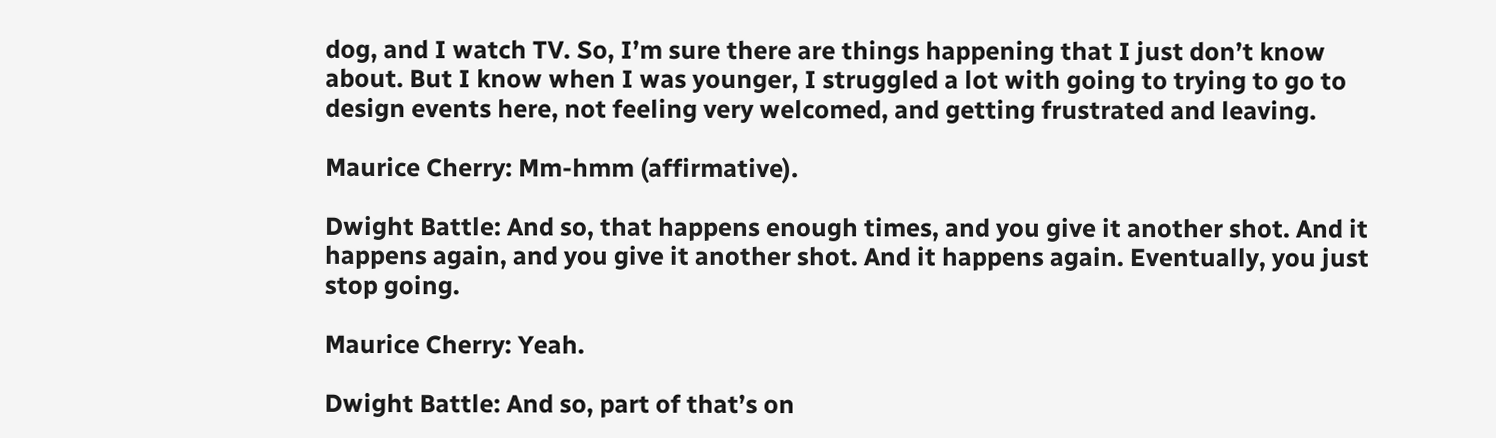dog, and I watch TV. So, I’m sure there are things happening that I just don’t know about. But I know when I was younger, I struggled a lot with going to trying to go to design events here, not feeling very welcomed, and getting frustrated and leaving.

Maurice Cherry: Mm-hmm (affirmative).

Dwight Battle: And so, that happens enough times, and you give it another shot. And it happens again, and you give it another shot. And it happens again. Eventually, you just stop going.

Maurice Cherry: Yeah.

Dwight Battle: And so, part of that’s on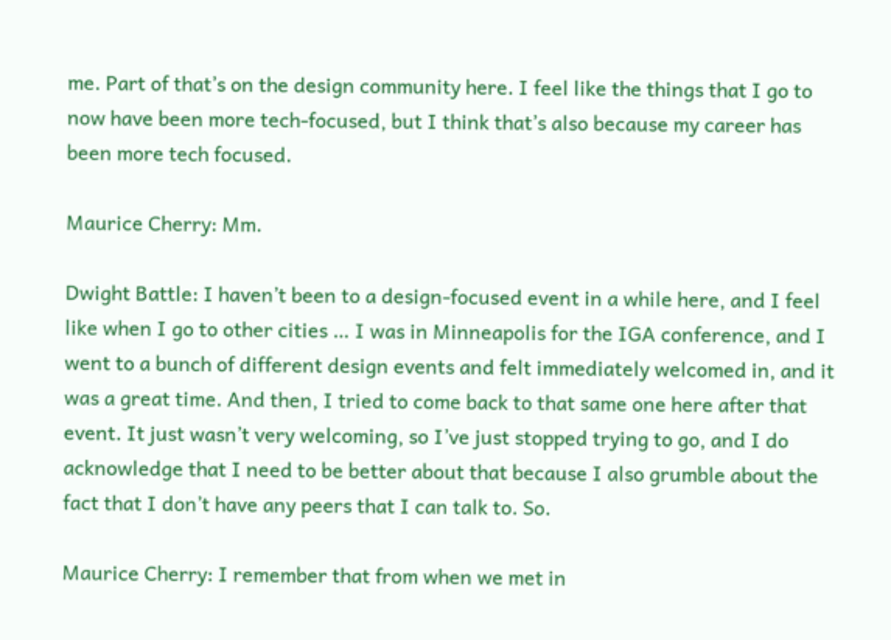me. Part of that’s on the design community here. I feel like the things that I go to now have been more tech-focused, but I think that’s also because my career has been more tech focused.

Maurice Cherry: Mm.

Dwight Battle: I haven’t been to a design-focused event in a while here, and I feel like when I go to other cities … I was in Minneapolis for the IGA conference, and I went to a bunch of different design events and felt immediately welcomed in, and it was a great time. And then, I tried to come back to that same one here after that event. It just wasn’t very welcoming, so I’ve just stopped trying to go, and I do acknowledge that I need to be better about that because I also grumble about the fact that I don’t have any peers that I can talk to. So.

Maurice Cherry: I remember that from when we met in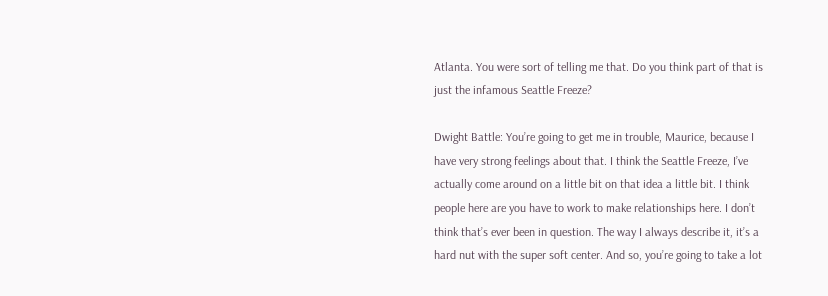Atlanta. You were sort of telling me that. Do you think part of that is just the infamous Seattle Freeze?

Dwight Battle: You’re going to get me in trouble, Maurice, because I have very strong feelings about that. I think the Seattle Freeze, I’ve actually come around on a little bit on that idea a little bit. I think people here are you have to work to make relationships here. I don’t think that’s ever been in question. The way I always describe it, it’s a hard nut with the super soft center. And so, you’re going to take a lot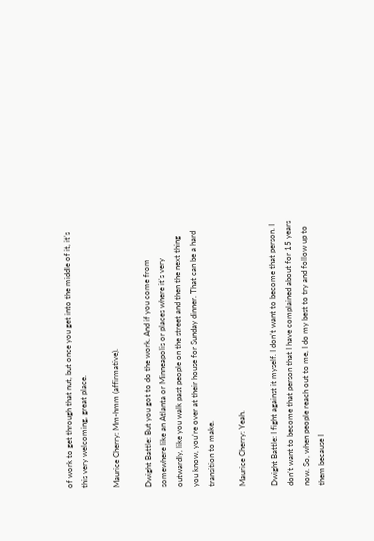of work to get through that nut, but once you get into the middle of it, it’s this very welcoming, great place.

Maurice Cherry: Mm-hmm (affirmative).

Dwight Battle: But you got to do the work. And if you come from somewhere like an Atlanta or Minneapolis or places where it’s very outwardly, like you walk past people on the street and then the next thing you know, you’re over at their house for Sunday dinner. That can be a hard transition to make.

Maurice Cherry: Yeah.

Dwight Battle: I fight against it myself. I don’t want to become that person. I don’t want to become that person that I have complained about for 15 years now. So, when people reach out to me, I do my best to try and follow up to them because I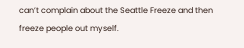can’t complain about the Seattle Freeze and then freeze people out myself.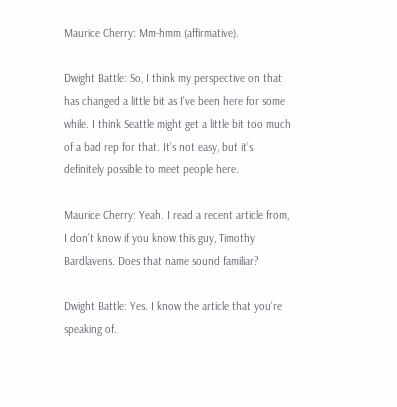Maurice Cherry: Mm-hmm (affirmative).

Dwight Battle: So, I think my perspective on that has changed a little bit as I’ve been here for some while. I think Seattle might get a little bit too much of a bad rep for that. It’s not easy, but it’s definitely possible to meet people here.

Maurice Cherry: Yeah. I read a recent article from, I don’t know if you know this guy, Timothy Bardlavens. Does that name sound familiar?

Dwight Battle: Yes. I know the article that you’re speaking of.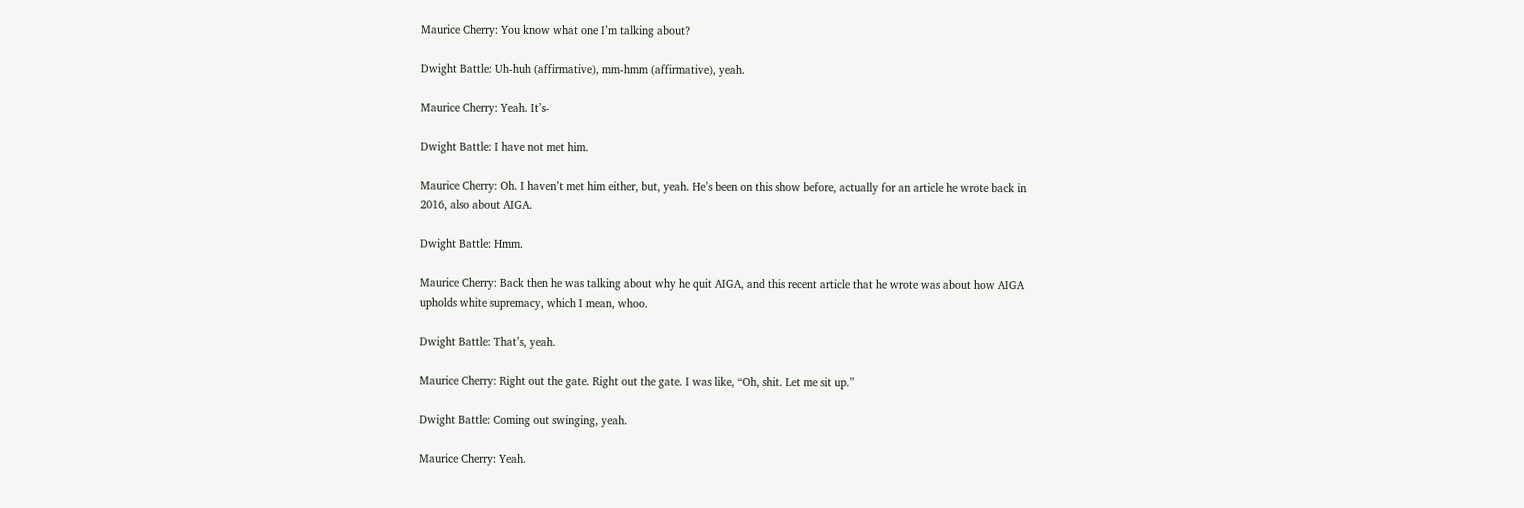Maurice Cherry: You know what one I’m talking about?

Dwight Battle: Uh-huh (affirmative), mm-hmm (affirmative), yeah.

Maurice Cherry: Yeah. It’s-

Dwight Battle: I have not met him.

Maurice Cherry: Oh. I haven’t met him either, but, yeah. He’s been on this show before, actually for an article he wrote back in 2016, also about AIGA.

Dwight Battle: Hmm.

Maurice Cherry: Back then he was talking about why he quit AIGA, and this recent article that he wrote was about how AIGA upholds white supremacy, which I mean, whoo.

Dwight Battle: That’s, yeah.

Maurice Cherry: Right out the gate. Right out the gate. I was like, “Oh, shit. Let me sit up.”

Dwight Battle: Coming out swinging, yeah.

Maurice Cherry: Yeah.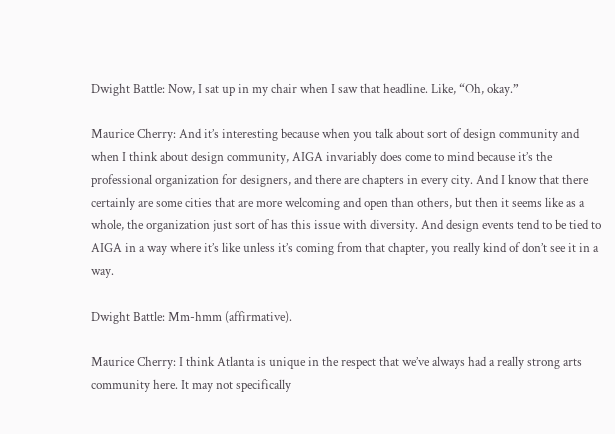Dwight Battle: Now, I sat up in my chair when I saw that headline. Like, “Oh, okay.”

Maurice Cherry: And it’s interesting because when you talk about sort of design community and when I think about design community, AIGA invariably does come to mind because it’s the professional organization for designers, and there are chapters in every city. And I know that there certainly are some cities that are more welcoming and open than others, but then it seems like as a whole, the organization just sort of has this issue with diversity. And design events tend to be tied to AIGA in a way where it’s like unless it’s coming from that chapter, you really kind of don’t see it in a way.

Dwight Battle: Mm-hmm (affirmative).

Maurice Cherry: I think Atlanta is unique in the respect that we’ve always had a really strong arts community here. It may not specifically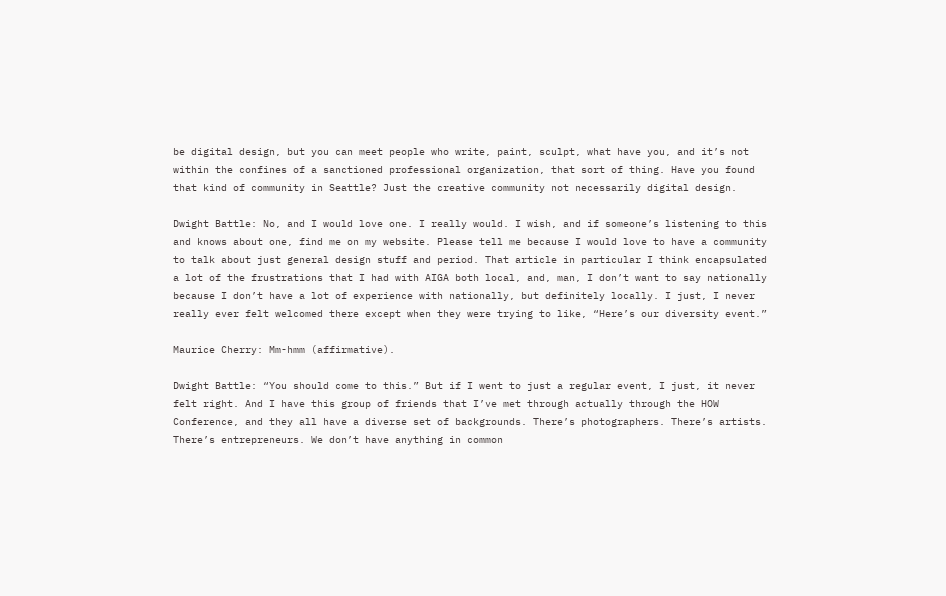be digital design, but you can meet people who write, paint, sculpt, what have you, and it’s not within the confines of a sanctioned professional organization, that sort of thing. Have you found that kind of community in Seattle? Just the creative community not necessarily digital design.

Dwight Battle: No, and I would love one. I really would. I wish, and if someone’s listening to this and knows about one, find me on my website. Please tell me because I would love to have a community to talk about just general design stuff and period. That article in particular I think encapsulated a lot of the frustrations that I had with AIGA both local, and, man, I don’t want to say nationally because I don’t have a lot of experience with nationally, but definitely locally. I just, I never really ever felt welcomed there except when they were trying to like, “Here’s our diversity event.”

Maurice Cherry: Mm-hmm (affirmative).

Dwight Battle: “You should come to this.” But if I went to just a regular event, I just, it never felt right. And I have this group of friends that I’ve met through actually through the HOW Conference, and they all have a diverse set of backgrounds. There’s photographers. There’s artists. There’s entrepreneurs. We don’t have anything in common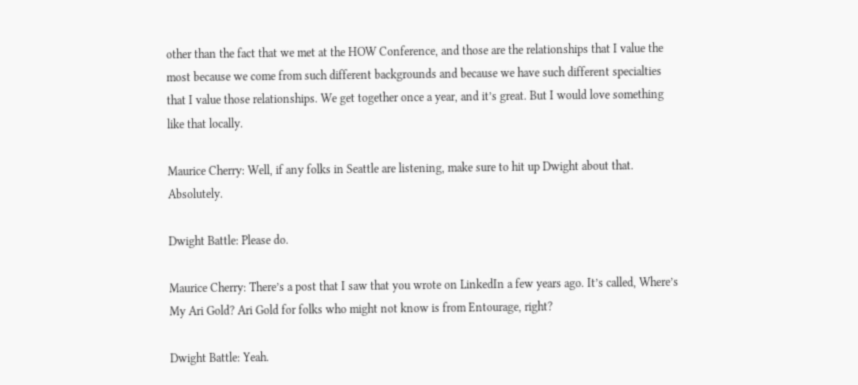other than the fact that we met at the HOW Conference, and those are the relationships that I value the most because we come from such different backgrounds and because we have such different specialties that I value those relationships. We get together once a year, and it’s great. But I would love something like that locally.

Maurice Cherry: Well, if any folks in Seattle are listening, make sure to hit up Dwight about that. Absolutely.

Dwight Battle: Please do.

Maurice Cherry: There’s a post that I saw that you wrote on LinkedIn a few years ago. It’s called, Where’s My Ari Gold? Ari Gold for folks who might not know is from Entourage, right?

Dwight Battle: Yeah.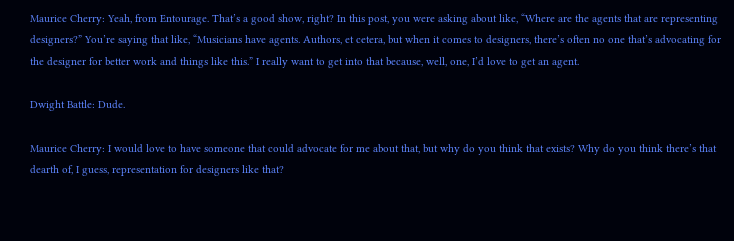Maurice Cherry: Yeah, from Entourage. That’s a good show, right? In this post, you were asking about like, “Where are the agents that are representing designers?” You’re saying that like, “Musicians have agents. Authors, et cetera, but when it comes to designers, there’s often no one that’s advocating for the designer for better work and things like this.” I really want to get into that because, well, one, I’d love to get an agent.

Dwight Battle: Dude.

Maurice Cherry: I would love to have someone that could advocate for me about that, but why do you think that exists? Why do you think there’s that dearth of, I guess, representation for designers like that?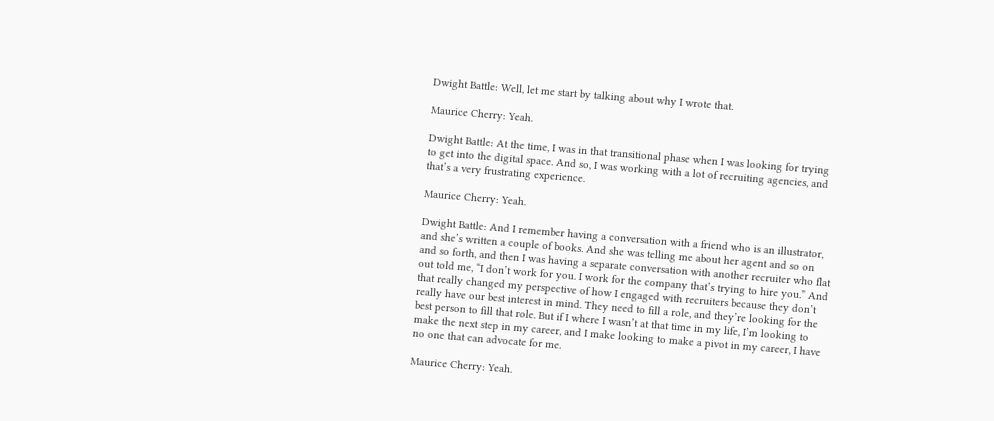Dwight Battle: Well, let me start by talking about why I wrote that.

Maurice Cherry: Yeah.

Dwight Battle: At the time, I was in that transitional phase when I was looking for trying to get into the digital space. And so, I was working with a lot of recruiting agencies, and that’s a very frustrating experience.

Maurice Cherry: Yeah.

Dwight Battle: And I remember having a conversation with a friend who is an illustrator, and she’s written a couple of books. And she was telling me about her agent and so on and so forth, and then I was having a separate conversation with another recruiter who flat out told me, “I don’t work for you. I work for the company that’s trying to hire you.” And that really changed my perspective of how I engaged with recruiters because they don’t really have our best interest in mind. They need to fill a role, and they’re looking for the best person to fill that role. But if I where I wasn’t at that time in my life, I’m looking to make the next step in my career, and I make looking to make a pivot in my career, I have no one that can advocate for me.

Maurice Cherry: Yeah.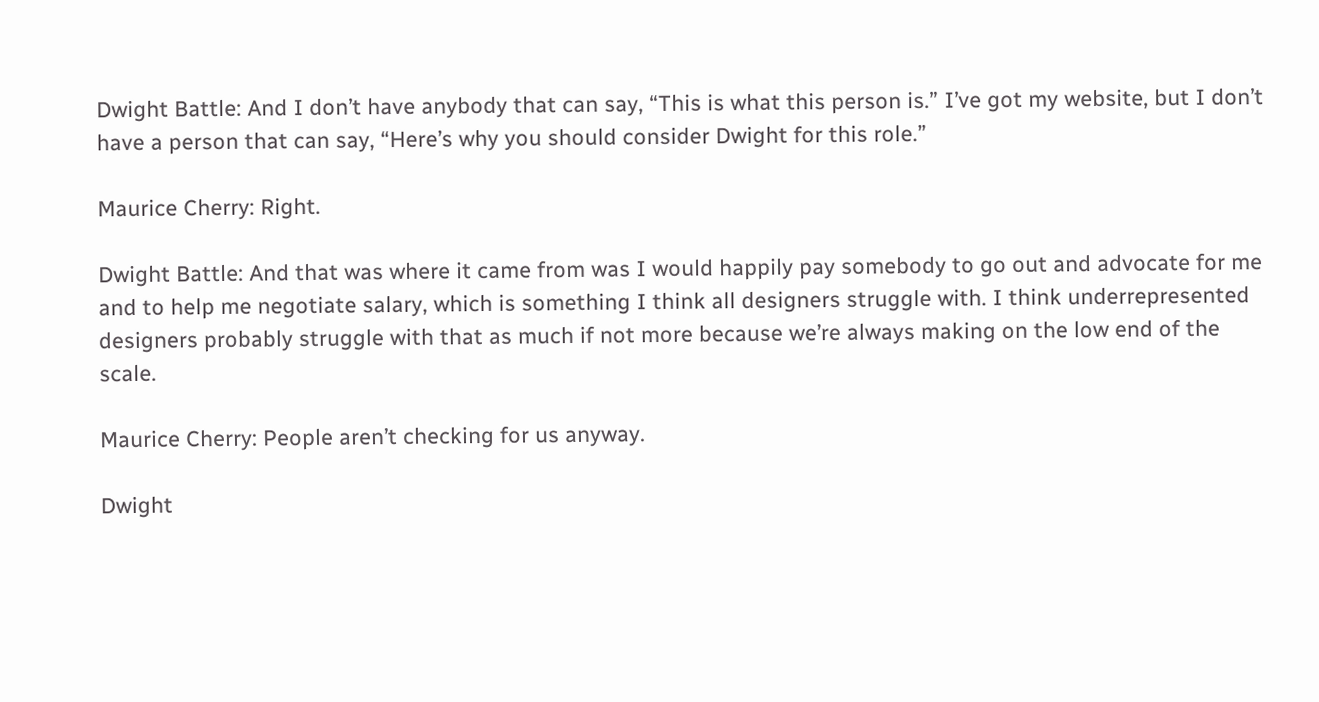Dwight Battle: And I don’t have anybody that can say, “This is what this person is.” I’ve got my website, but I don’t have a person that can say, “Here’s why you should consider Dwight for this role.”

Maurice Cherry: Right.

Dwight Battle: And that was where it came from was I would happily pay somebody to go out and advocate for me and to help me negotiate salary, which is something I think all designers struggle with. I think underrepresented designers probably struggle with that as much if not more because we’re always making on the low end of the scale.

Maurice Cherry: People aren’t checking for us anyway.

Dwight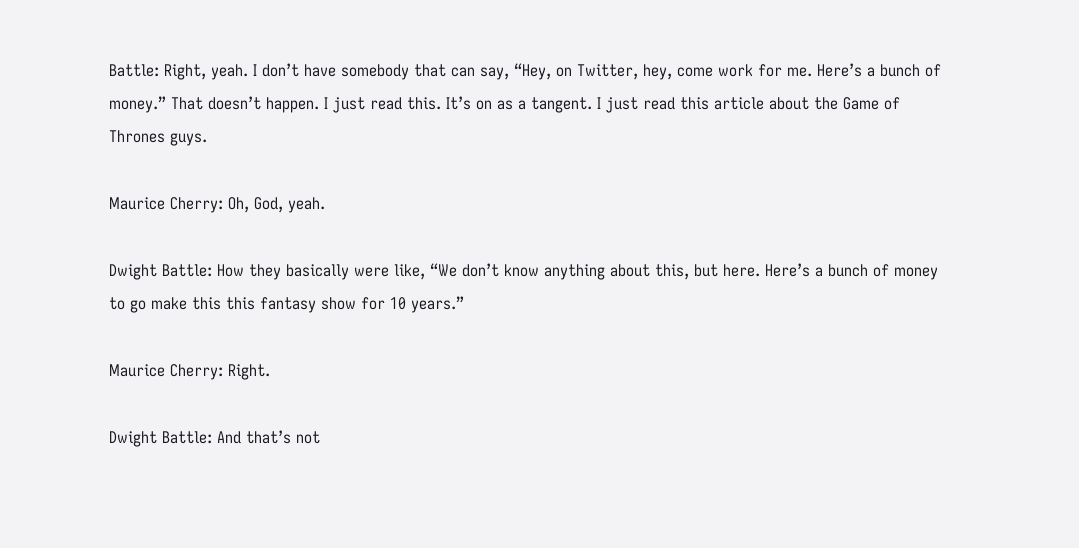Battle: Right, yeah. I don’t have somebody that can say, “Hey, on Twitter, hey, come work for me. Here’s a bunch of money.” That doesn’t happen. I just read this. It’s on as a tangent. I just read this article about the Game of Thrones guys.

Maurice Cherry: Oh, God, yeah.

Dwight Battle: How they basically were like, “We don’t know anything about this, but here. Here’s a bunch of money to go make this this fantasy show for 10 years.”

Maurice Cherry: Right.

Dwight Battle: And that’s not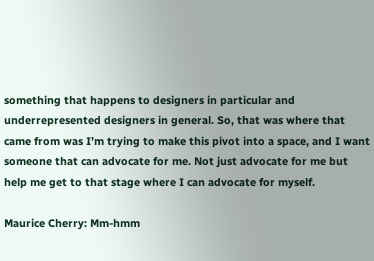something that happens to designers in particular and underrepresented designers in general. So, that was where that came from was I’m trying to make this pivot into a space, and I want someone that can advocate for me. Not just advocate for me but help me get to that stage where I can advocate for myself.

Maurice Cherry: Mm-hmm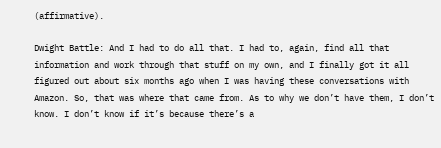(affirmative).

Dwight Battle: And I had to do all that. I had to, again, find all that information and work through that stuff on my own, and I finally got it all figured out about six months ago when I was having these conversations with Amazon. So, that was where that came from. As to why we don’t have them, I don’t know. I don’t know if it’s because there’s a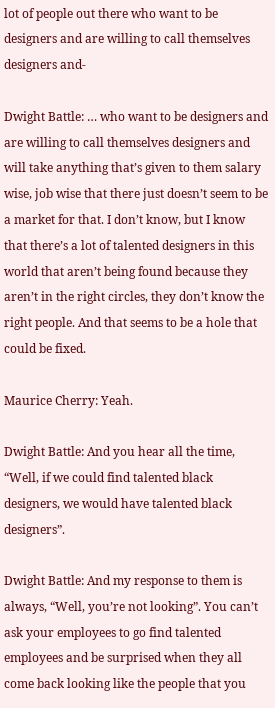lot of people out there who want to be designers and are willing to call themselves designers and-

Dwight Battle: … who want to be designers and are willing to call themselves designers and will take anything that’s given to them salary wise, job wise that there just doesn’t seem to be a market for that. I don’t know, but I know that there’s a lot of talented designers in this world that aren’t being found because they aren’t in the right circles, they don’t know the right people. And that seems to be a hole that could be fixed.

Maurice Cherry: Yeah.

Dwight Battle: And you hear all the time, “Well, if we could find talented black designers, we would have talented black designers”.

Dwight Battle: And my response to them is always, “Well, you’re not looking”. You can’t ask your employees to go find talented employees and be surprised when they all come back looking like the people that you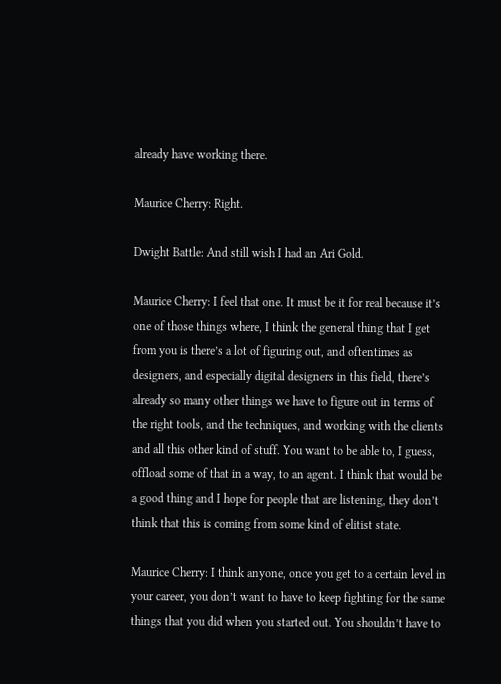already have working there.

Maurice Cherry: Right.

Dwight Battle: And still wish I had an Ari Gold.

Maurice Cherry: I feel that one. It must be it for real because it’s one of those things where, I think the general thing that I get from you is there’s a lot of figuring out, and oftentimes as designers, and especially digital designers in this field, there’s already so many other things we have to figure out in terms of the right tools, and the techniques, and working with the clients and all this other kind of stuff. You want to be able to, I guess, offload some of that in a way, to an agent. I think that would be a good thing and I hope for people that are listening, they don’t think that this is coming from some kind of elitist state.

Maurice Cherry: I think anyone, once you get to a certain level in your career, you don’t want to have to keep fighting for the same things that you did when you started out. You shouldn’t have to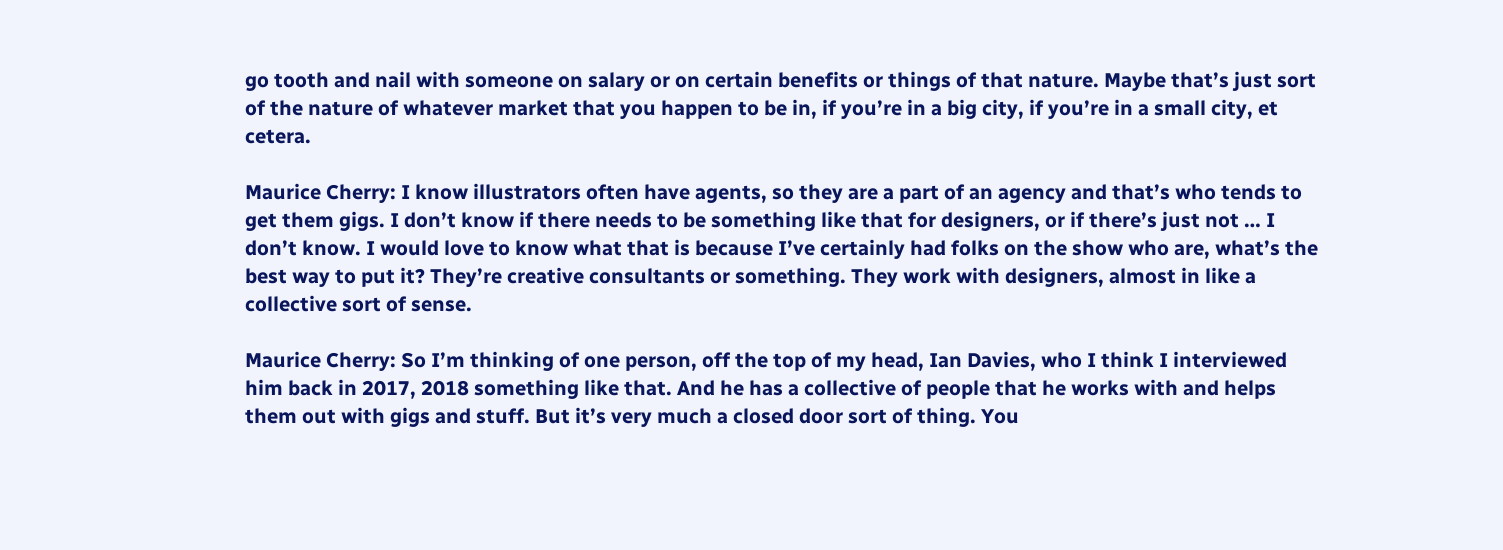go tooth and nail with someone on salary or on certain benefits or things of that nature. Maybe that’s just sort of the nature of whatever market that you happen to be in, if you’re in a big city, if you’re in a small city, et cetera.

Maurice Cherry: I know illustrators often have agents, so they are a part of an agency and that’s who tends to get them gigs. I don’t know if there needs to be something like that for designers, or if there’s just not … I don’t know. I would love to know what that is because I’ve certainly had folks on the show who are, what’s the best way to put it? They’re creative consultants or something. They work with designers, almost in like a collective sort of sense.

Maurice Cherry: So I’m thinking of one person, off the top of my head, Ian Davies, who I think I interviewed him back in 2017, 2018 something like that. And he has a collective of people that he works with and helps them out with gigs and stuff. But it’s very much a closed door sort of thing. You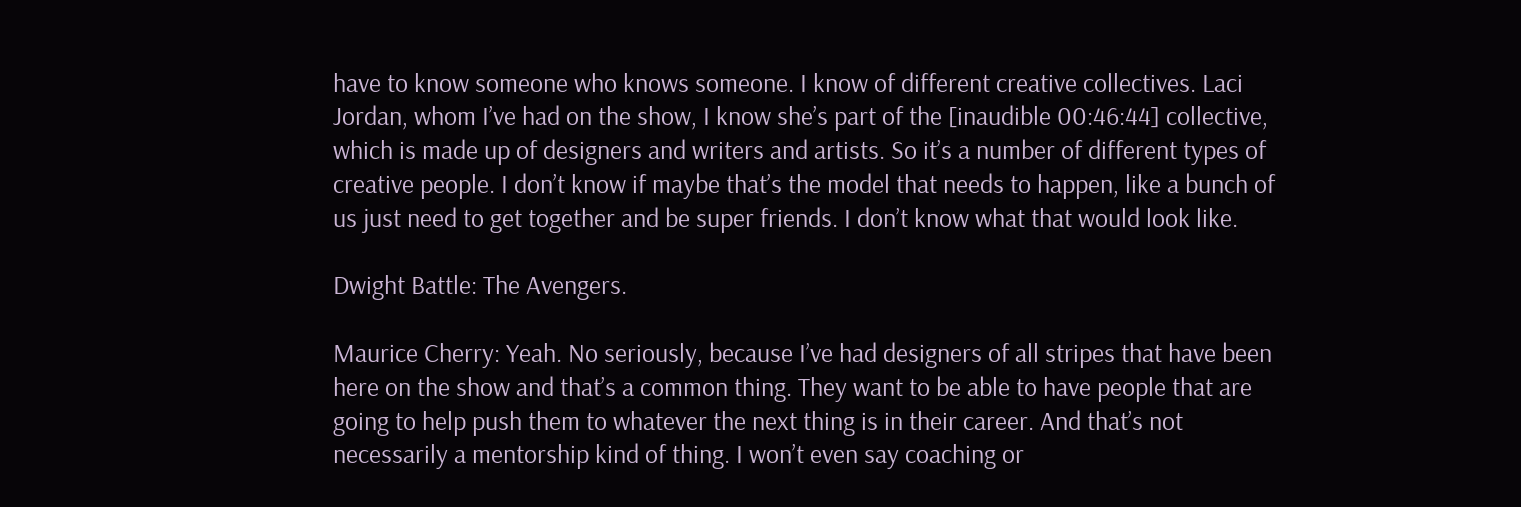have to know someone who knows someone. I know of different creative collectives. Laci Jordan, whom I’ve had on the show, I know she’s part of the [inaudible 00:46:44] collective, which is made up of designers and writers and artists. So it’s a number of different types of creative people. I don’t know if maybe that’s the model that needs to happen, like a bunch of us just need to get together and be super friends. I don’t know what that would look like.

Dwight Battle: The Avengers.

Maurice Cherry: Yeah. No seriously, because I’ve had designers of all stripes that have been here on the show and that’s a common thing. They want to be able to have people that are going to help push them to whatever the next thing is in their career. And that’s not necessarily a mentorship kind of thing. I won’t even say coaching or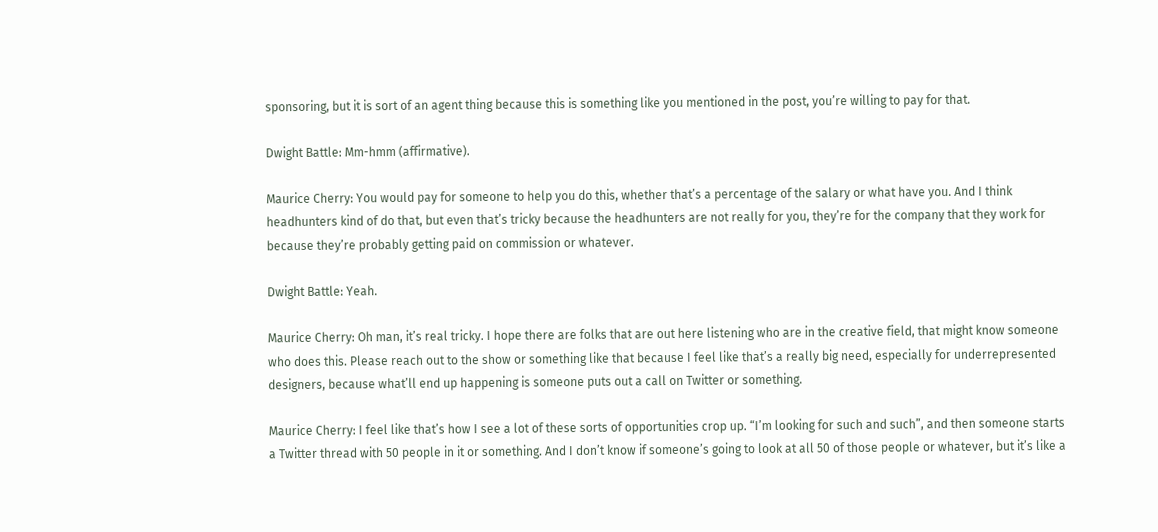sponsoring, but it is sort of an agent thing because this is something like you mentioned in the post, you’re willing to pay for that.

Dwight Battle: Mm-hmm (affirmative).

Maurice Cherry: You would pay for someone to help you do this, whether that’s a percentage of the salary or what have you. And I think headhunters kind of do that, but even that’s tricky because the headhunters are not really for you, they’re for the company that they work for because they’re probably getting paid on commission or whatever.

Dwight Battle: Yeah.

Maurice Cherry: Oh man, it’s real tricky. I hope there are folks that are out here listening who are in the creative field, that might know someone who does this. Please reach out to the show or something like that because I feel like that’s a really big need, especially for underrepresented designers, because what’ll end up happening is someone puts out a call on Twitter or something.

Maurice Cherry: I feel like that’s how I see a lot of these sorts of opportunities crop up. “I’m looking for such and such”, and then someone starts a Twitter thread with 50 people in it or something. And I don’t know if someone’s going to look at all 50 of those people or whatever, but it’s like a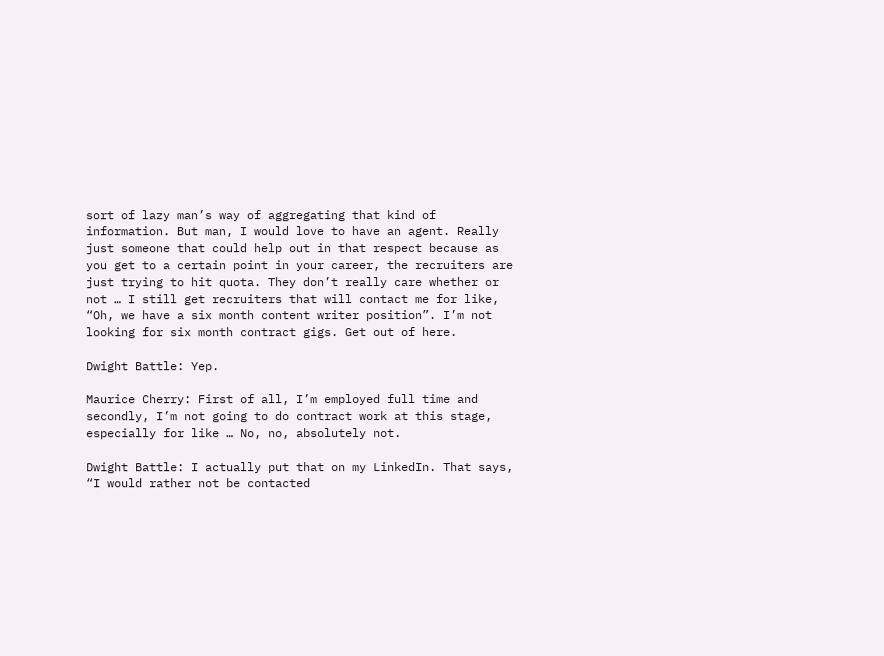sort of lazy man’s way of aggregating that kind of information. But man, I would love to have an agent. Really just someone that could help out in that respect because as you get to a certain point in your career, the recruiters are just trying to hit quota. They don’t really care whether or not … I still get recruiters that will contact me for like, “Oh, we have a six month content writer position”. I’m not looking for six month contract gigs. Get out of here.

Dwight Battle: Yep.

Maurice Cherry: First of all, I’m employed full time and secondly, I’m not going to do contract work at this stage, especially for like … No, no, absolutely not.

Dwight Battle: I actually put that on my LinkedIn. That says, “I would rather not be contacted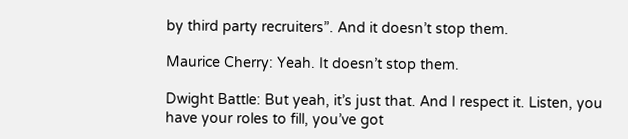by third party recruiters”. And it doesn’t stop them.

Maurice Cherry: Yeah. It doesn’t stop them.

Dwight Battle: But yeah, it’s just that. And I respect it. Listen, you have your roles to fill, you’ve got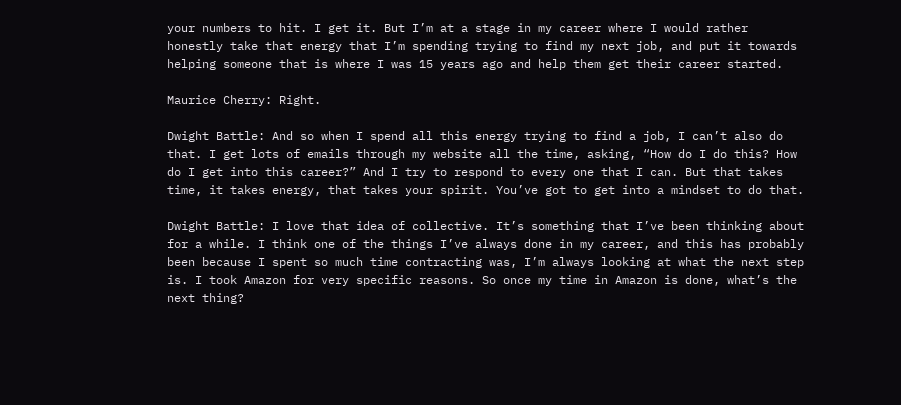your numbers to hit. I get it. But I’m at a stage in my career where I would rather honestly take that energy that I’m spending trying to find my next job, and put it towards helping someone that is where I was 15 years ago and help them get their career started.

Maurice Cherry: Right.

Dwight Battle: And so when I spend all this energy trying to find a job, I can’t also do that. I get lots of emails through my website all the time, asking, “How do I do this? How do I get into this career?” And I try to respond to every one that I can. But that takes time, it takes energy, that takes your spirit. You’ve got to get into a mindset to do that.

Dwight Battle: I love that idea of collective. It’s something that I’ve been thinking about for a while. I think one of the things I’ve always done in my career, and this has probably been because I spent so much time contracting was, I’m always looking at what the next step is. I took Amazon for very specific reasons. So once my time in Amazon is done, what’s the next thing?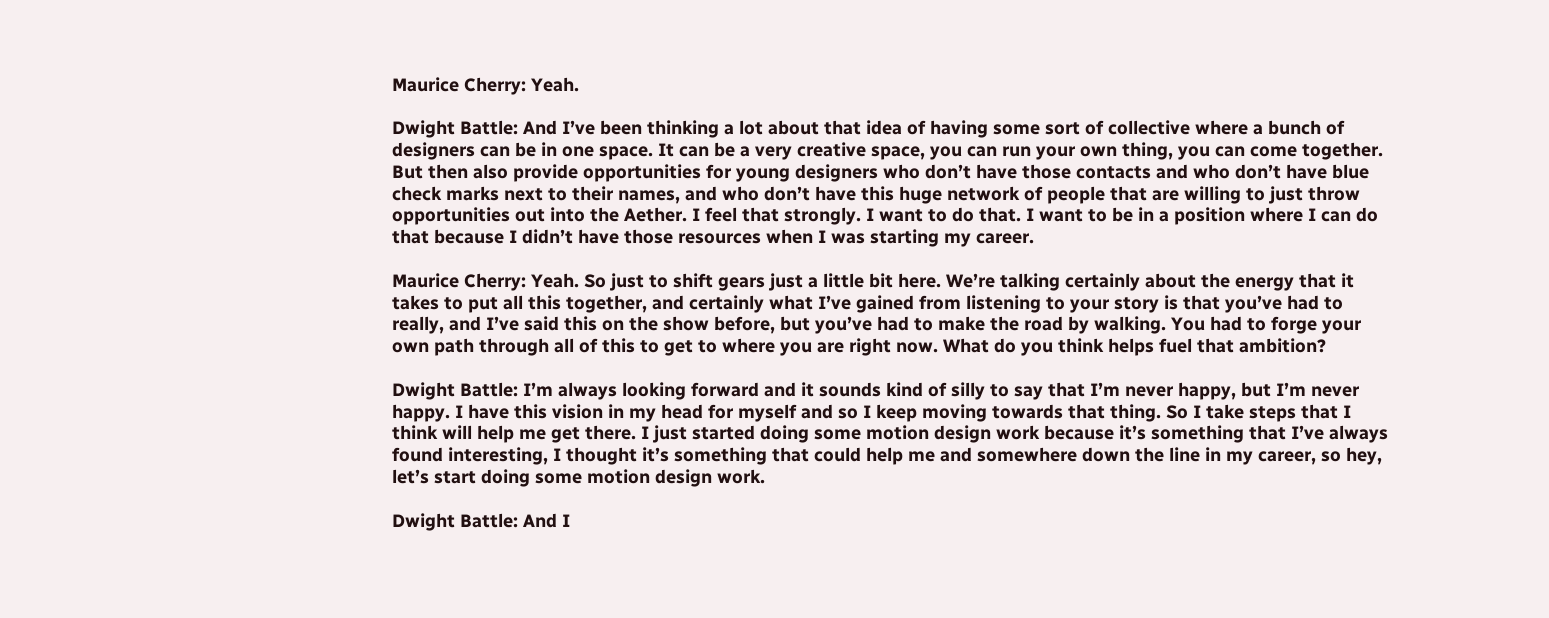Maurice Cherry: Yeah.

Dwight Battle: And I’ve been thinking a lot about that idea of having some sort of collective where a bunch of designers can be in one space. It can be a very creative space, you can run your own thing, you can come together. But then also provide opportunities for young designers who don’t have those contacts and who don’t have blue check marks next to their names, and who don’t have this huge network of people that are willing to just throw opportunities out into the Aether. I feel that strongly. I want to do that. I want to be in a position where I can do that because I didn’t have those resources when I was starting my career.

Maurice Cherry: Yeah. So just to shift gears just a little bit here. We’re talking certainly about the energy that it takes to put all this together, and certainly what I’ve gained from listening to your story is that you’ve had to really, and I’ve said this on the show before, but you’ve had to make the road by walking. You had to forge your own path through all of this to get to where you are right now. What do you think helps fuel that ambition?

Dwight Battle: I’m always looking forward and it sounds kind of silly to say that I’m never happy, but I’m never happy. I have this vision in my head for myself and so I keep moving towards that thing. So I take steps that I think will help me get there. I just started doing some motion design work because it’s something that I’ve always found interesting, I thought it’s something that could help me and somewhere down the line in my career, so hey, let’s start doing some motion design work.

Dwight Battle: And I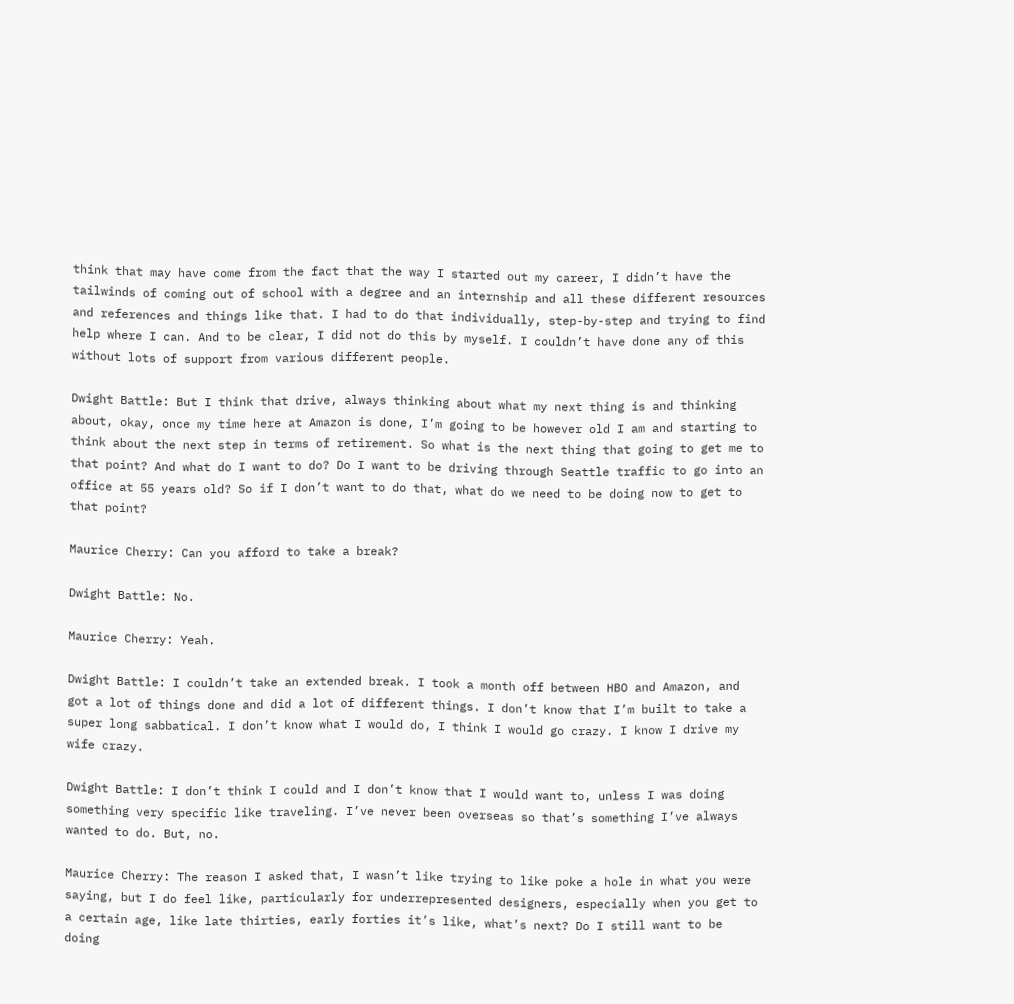think that may have come from the fact that the way I started out my career, I didn’t have the tailwinds of coming out of school with a degree and an internship and all these different resources and references and things like that. I had to do that individually, step-by-step and trying to find help where I can. And to be clear, I did not do this by myself. I couldn’t have done any of this without lots of support from various different people.

Dwight Battle: But I think that drive, always thinking about what my next thing is and thinking about, okay, once my time here at Amazon is done, I’m going to be however old I am and starting to think about the next step in terms of retirement. So what is the next thing that going to get me to that point? And what do I want to do? Do I want to be driving through Seattle traffic to go into an office at 55 years old? So if I don’t want to do that, what do we need to be doing now to get to that point?

Maurice Cherry: Can you afford to take a break?

Dwight Battle: No.

Maurice Cherry: Yeah.

Dwight Battle: I couldn’t take an extended break. I took a month off between HBO and Amazon, and got a lot of things done and did a lot of different things. I don’t know that I’m built to take a super long sabbatical. I don’t know what I would do, I think I would go crazy. I know I drive my wife crazy.

Dwight Battle: I don’t think I could and I don’t know that I would want to, unless I was doing something very specific like traveling. I’ve never been overseas so that’s something I’ve always wanted to do. But, no.

Maurice Cherry: The reason I asked that, I wasn’t like trying to like poke a hole in what you were saying, but I do feel like, particularly for underrepresented designers, especially when you get to a certain age, like late thirties, early forties it’s like, what’s next? Do I still want to be doing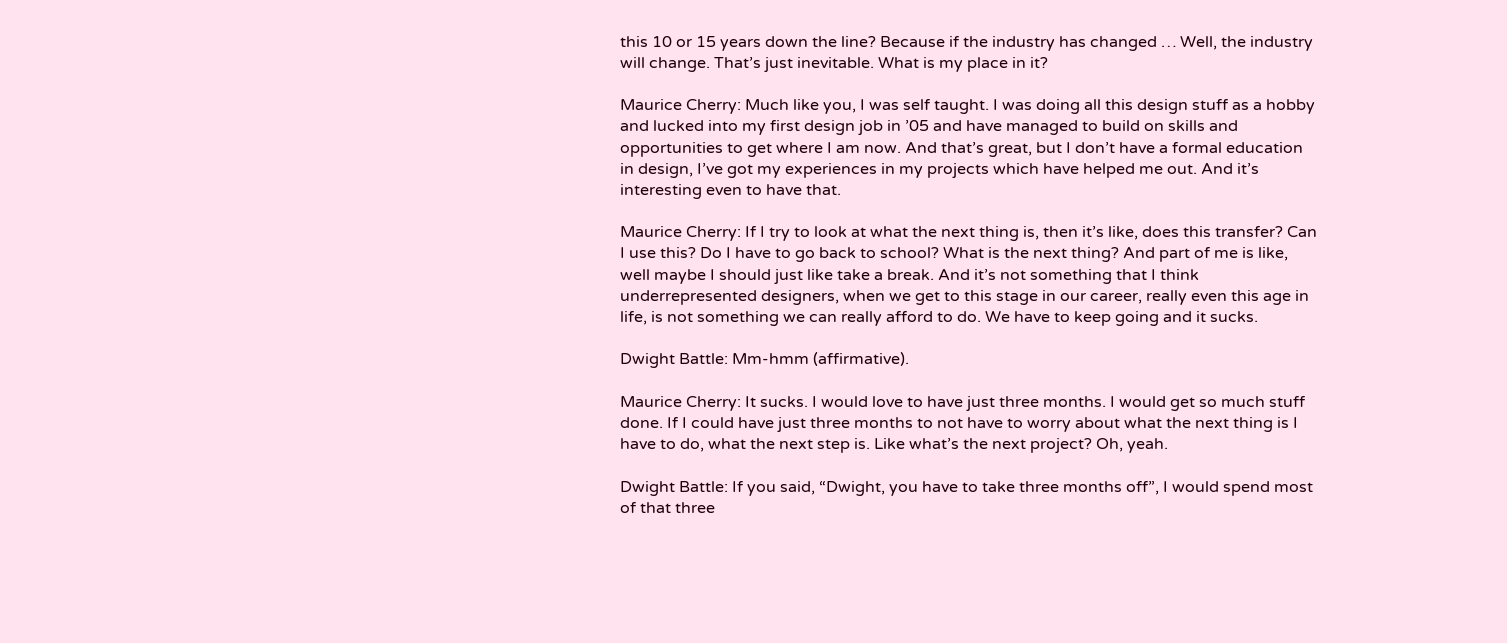this 10 or 15 years down the line? Because if the industry has changed … Well, the industry will change. That’s just inevitable. What is my place in it?

Maurice Cherry: Much like you, I was self taught. I was doing all this design stuff as a hobby and lucked into my first design job in ’05 and have managed to build on skills and opportunities to get where I am now. And that’s great, but I don’t have a formal education in design, I’ve got my experiences in my projects which have helped me out. And it’s interesting even to have that.

Maurice Cherry: If I try to look at what the next thing is, then it’s like, does this transfer? Can I use this? Do I have to go back to school? What is the next thing? And part of me is like, well maybe I should just like take a break. And it’s not something that I think underrepresented designers, when we get to this stage in our career, really even this age in life, is not something we can really afford to do. We have to keep going and it sucks.

Dwight Battle: Mm-hmm (affirmative).

Maurice Cherry: It sucks. I would love to have just three months. I would get so much stuff done. If I could have just three months to not have to worry about what the next thing is I have to do, what the next step is. Like what’s the next project? Oh, yeah.

Dwight Battle: If you said, “Dwight, you have to take three months off”, I would spend most of that three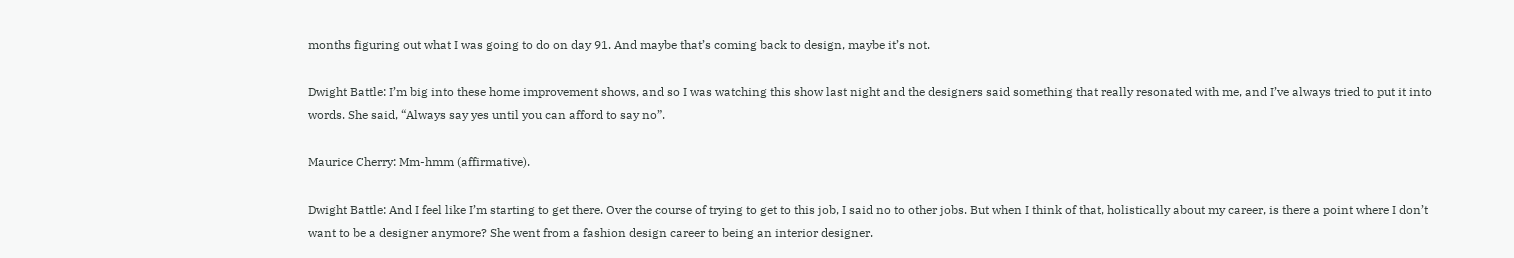months figuring out what I was going to do on day 91. And maybe that’s coming back to design, maybe it’s not.

Dwight Battle: I’m big into these home improvement shows, and so I was watching this show last night and the designers said something that really resonated with me, and I’ve always tried to put it into words. She said, “Always say yes until you can afford to say no”.

Maurice Cherry: Mm-hmm (affirmative).

Dwight Battle: And I feel like I’m starting to get there. Over the course of trying to get to this job, I said no to other jobs. But when I think of that, holistically about my career, is there a point where I don’t want to be a designer anymore? She went from a fashion design career to being an interior designer.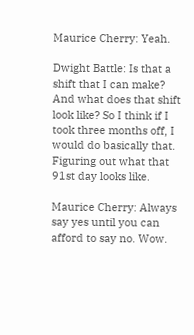Maurice Cherry: Yeah.

Dwight Battle: Is that a shift that I can make? And what does that shift look like? So I think if I took three months off, I would do basically that. Figuring out what that 91st day looks like.

Maurice Cherry: Always say yes until you can afford to say no. Wow.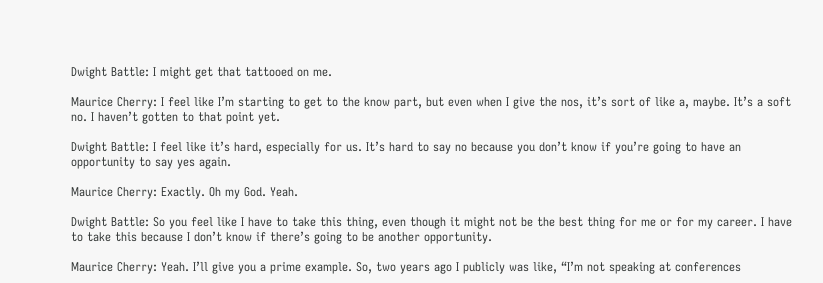Dwight Battle: I might get that tattooed on me.

Maurice Cherry: I feel like I’m starting to get to the know part, but even when I give the nos, it’s sort of like a, maybe. It’s a soft no. I haven’t gotten to that point yet.

Dwight Battle: I feel like it’s hard, especially for us. It’s hard to say no because you don’t know if you’re going to have an opportunity to say yes again.

Maurice Cherry: Exactly. Oh my God. Yeah.

Dwight Battle: So you feel like I have to take this thing, even though it might not be the best thing for me or for my career. I have to take this because I don’t know if there’s going to be another opportunity.

Maurice Cherry: Yeah. I’ll give you a prime example. So, two years ago I publicly was like, “I’m not speaking at conferences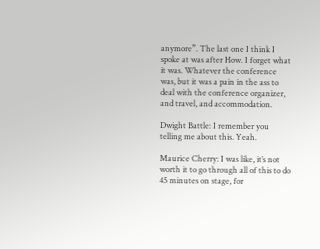anymore”. The last one I think I spoke at was after How. I forget what it was. Whatever the conference was, but it was a pain in the ass to deal with the conference organizer, and travel, and accommodation.

Dwight Battle: I remember you telling me about this. Yeah.

Maurice Cherry: I was like, it’s not worth it to go through all of this to do 45 minutes on stage, for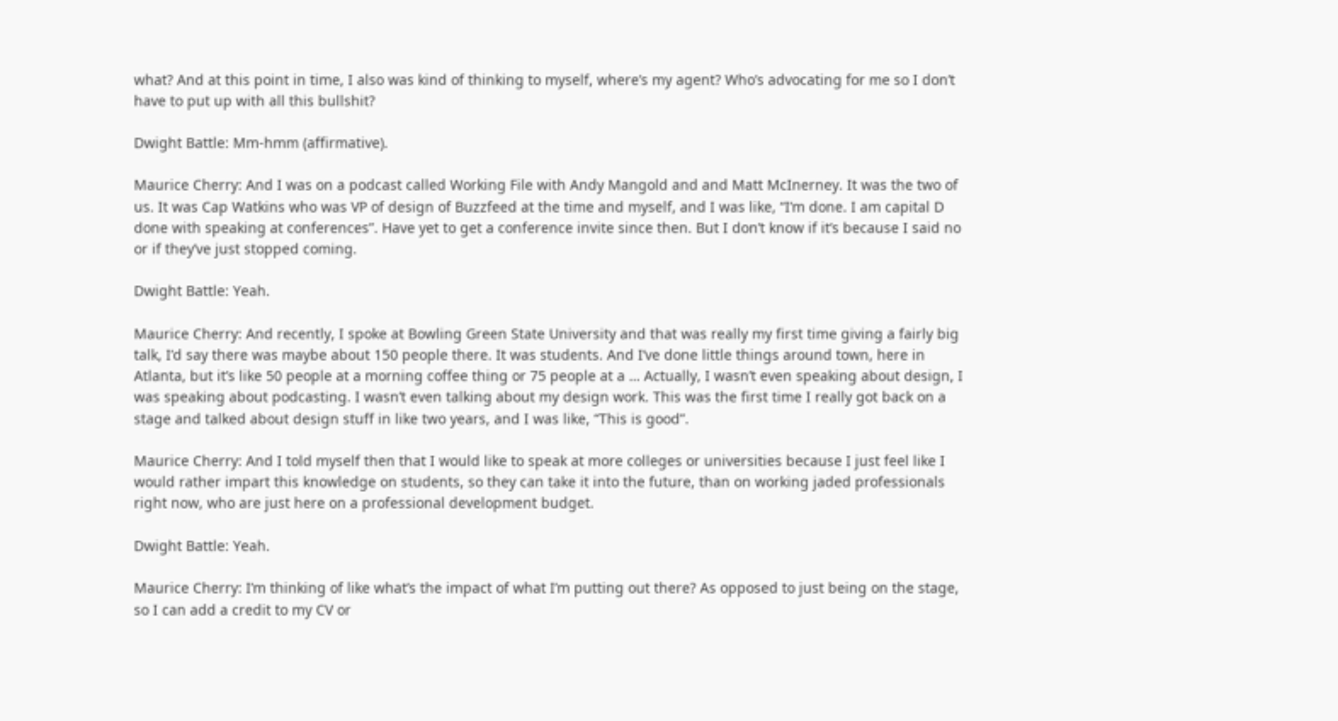what? And at this point in time, I also was kind of thinking to myself, where’s my agent? Who’s advocating for me so I don’t have to put up with all this bullshit?

Dwight Battle: Mm-hmm (affirmative).

Maurice Cherry: And I was on a podcast called Working File with Andy Mangold and and Matt McInerney. It was the two of us. It was Cap Watkins who was VP of design of Buzzfeed at the time and myself, and I was like, “I’m done. I am capital D done with speaking at conferences”. Have yet to get a conference invite since then. But I don’t know if it’s because I said no or if they’ve just stopped coming.

Dwight Battle: Yeah.

Maurice Cherry: And recently, I spoke at Bowling Green State University and that was really my first time giving a fairly big talk, I’d say there was maybe about 150 people there. It was students. And I’ve done little things around town, here in Atlanta, but it’s like 50 people at a morning coffee thing or 75 people at a … Actually, I wasn’t even speaking about design, I was speaking about podcasting. I wasn’t even talking about my design work. This was the first time I really got back on a stage and talked about design stuff in like two years, and I was like, “This is good”.

Maurice Cherry: And I told myself then that I would like to speak at more colleges or universities because I just feel like I would rather impart this knowledge on students, so they can take it into the future, than on working jaded professionals right now, who are just here on a professional development budget.

Dwight Battle: Yeah.

Maurice Cherry: I’m thinking of like what’s the impact of what I’m putting out there? As opposed to just being on the stage, so I can add a credit to my CV or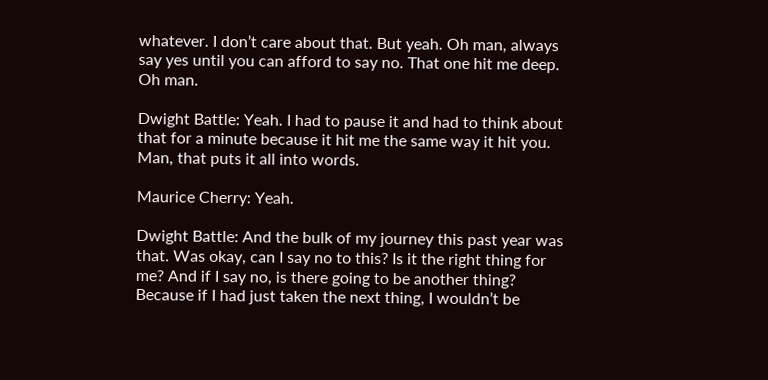whatever. I don’t care about that. But yeah. Oh man, always say yes until you can afford to say no. That one hit me deep. Oh man.

Dwight Battle: Yeah. I had to pause it and had to think about that for a minute because it hit me the same way it hit you. Man, that puts it all into words.

Maurice Cherry: Yeah.

Dwight Battle: And the bulk of my journey this past year was that. Was okay, can I say no to this? Is it the right thing for me? And if I say no, is there going to be another thing? Because if I had just taken the next thing, I wouldn’t be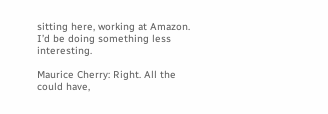sitting here, working at Amazon. I’d be doing something less interesting.

Maurice Cherry: Right. All the could have,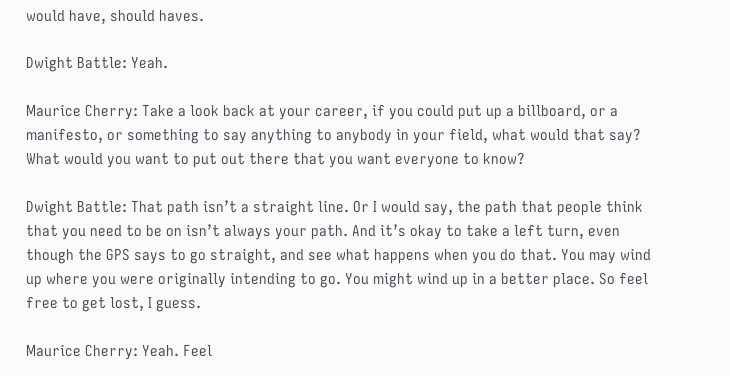would have, should haves.

Dwight Battle: Yeah.

Maurice Cherry: Take a look back at your career, if you could put up a billboard, or a manifesto, or something to say anything to anybody in your field, what would that say? What would you want to put out there that you want everyone to know?

Dwight Battle: That path isn’t a straight line. Or I would say, the path that people think that you need to be on isn’t always your path. And it’s okay to take a left turn, even though the GPS says to go straight, and see what happens when you do that. You may wind up where you were originally intending to go. You might wind up in a better place. So feel free to get lost, I guess.

Maurice Cherry: Yeah. Feel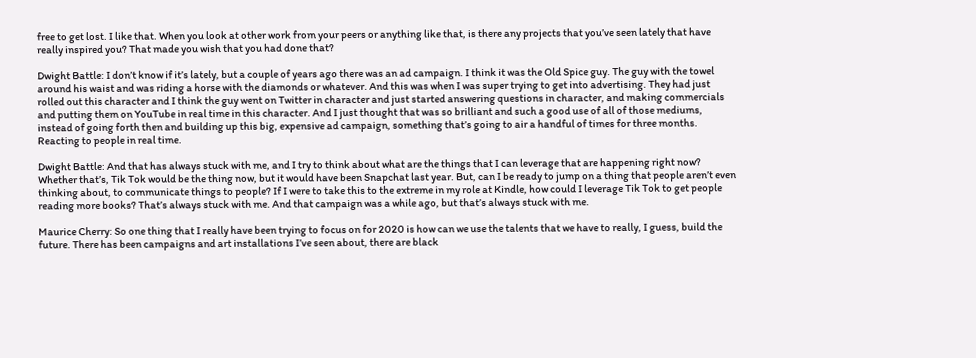free to get lost. I like that. When you look at other work from your peers or anything like that, is there any projects that you’ve seen lately that have really inspired you? That made you wish that you had done that?

Dwight Battle: I don’t know if it’s lately, but a couple of years ago there was an ad campaign. I think it was the Old Spice guy. The guy with the towel around his waist and was riding a horse with the diamonds or whatever. And this was when I was super trying to get into advertising. They had just rolled out this character and I think the guy went on Twitter in character and just started answering questions in character, and making commercials and putting them on YouTube in real time in this character. And I just thought that was so brilliant and such a good use of all of those mediums, instead of going forth then and building up this big, expensive ad campaign, something that’s going to air a handful of times for three months. Reacting to people in real time.

Dwight Battle: And that has always stuck with me, and I try to think about what are the things that I can leverage that are happening right now? Whether that’s, Tik Tok would be the thing now, but it would have been Snapchat last year. But, can I be ready to jump on a thing that people aren’t even thinking about, to communicate things to people? If I were to take this to the extreme in my role at Kindle, how could I leverage Tik Tok to get people reading more books? That’s always stuck with me. And that campaign was a while ago, but that’s always stuck with me.

Maurice Cherry: So one thing that I really have been trying to focus on for 2020 is how can we use the talents that we have to really, I guess, build the future. There has been campaigns and art installations I’ve seen about, there are black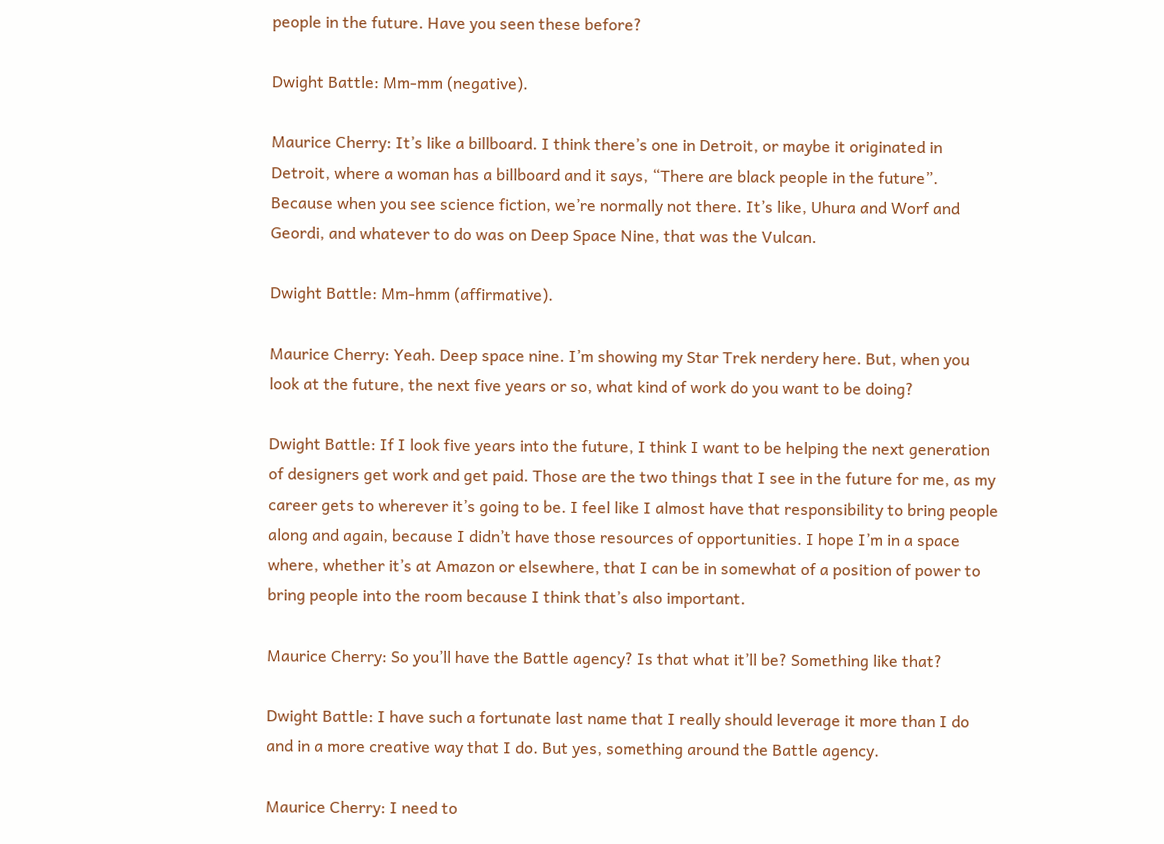people in the future. Have you seen these before?

Dwight Battle: Mm-mm (negative).

Maurice Cherry: It’s like a billboard. I think there’s one in Detroit, or maybe it originated in Detroit, where a woman has a billboard and it says, “There are black people in the future”. Because when you see science fiction, we’re normally not there. It’s like, Uhura and Worf and Geordi, and whatever to do was on Deep Space Nine, that was the Vulcan.

Dwight Battle: Mm-hmm (affirmative).

Maurice Cherry: Yeah. Deep space nine. I’m showing my Star Trek nerdery here. But, when you look at the future, the next five years or so, what kind of work do you want to be doing?

Dwight Battle: If I look five years into the future, I think I want to be helping the next generation of designers get work and get paid. Those are the two things that I see in the future for me, as my career gets to wherever it’s going to be. I feel like I almost have that responsibility to bring people along and again, because I didn’t have those resources of opportunities. I hope I’m in a space where, whether it’s at Amazon or elsewhere, that I can be in somewhat of a position of power to bring people into the room because I think that’s also important.

Maurice Cherry: So you’ll have the Battle agency? Is that what it’ll be? Something like that?

Dwight Battle: I have such a fortunate last name that I really should leverage it more than I do and in a more creative way that I do. But yes, something around the Battle agency.

Maurice Cherry: I need to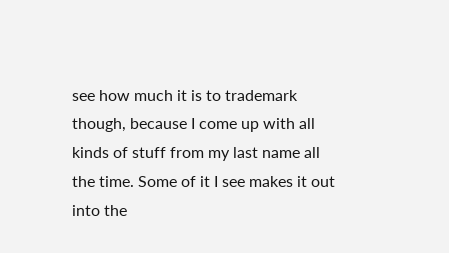see how much it is to trademark though, because I come up with all kinds of stuff from my last name all the time. Some of it I see makes it out into the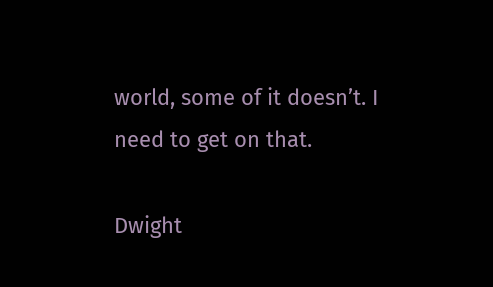world, some of it doesn’t. I need to get on that.

Dwight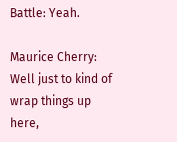Battle: Yeah.

Maurice Cherry: Well just to kind of wrap things up here,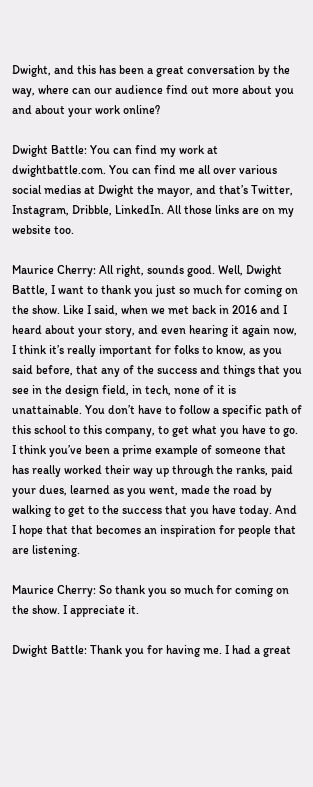Dwight, and this has been a great conversation by the way, where can our audience find out more about you and about your work online?

Dwight Battle: You can find my work at dwightbattle.com. You can find me all over various social medias at Dwight the mayor, and that’s Twitter, Instagram, Dribble, LinkedIn. All those links are on my website too.

Maurice Cherry: All right, sounds good. Well, Dwight Battle, I want to thank you just so much for coming on the show. Like I said, when we met back in 2016 and I heard about your story, and even hearing it again now, I think it’s really important for folks to know, as you said before, that any of the success and things that you see in the design field, in tech, none of it is unattainable. You don’t have to follow a specific path of this school to this company, to get what you have to go. I think you’ve been a prime example of someone that has really worked their way up through the ranks, paid your dues, learned as you went, made the road by walking to get to the success that you have today. And I hope that that becomes an inspiration for people that are listening.

Maurice Cherry: So thank you so much for coming on the show. I appreciate it.

Dwight Battle: Thank you for having me. I had a great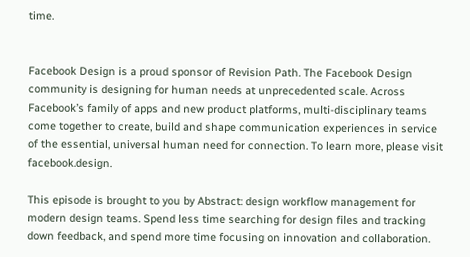time.


Facebook Design is a proud sponsor of Revision Path. The Facebook Design community is designing for human needs at unprecedented scale. Across Facebook’s family of apps and new product platforms, multi-disciplinary teams come together to create, build and shape communication experiences in service of the essential, universal human need for connection. To learn more, please visit facebook.design.

This episode is brought to you by Abstract: design workflow management for modern design teams. Spend less time searching for design files and tracking down feedback, and spend more time focusing on innovation and collaboration.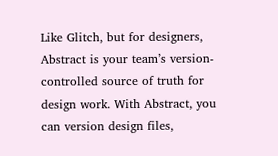Like Glitch, but for designers, Abstract is your team’s version-controlled source of truth for design work. With Abstract, you can version design files,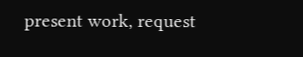present work, request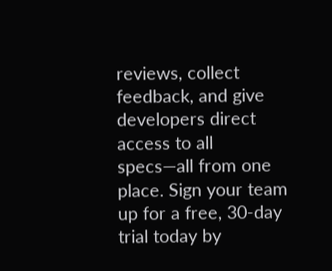reviews, collect feedback, and give developers direct access to all specs—all from one place. Sign your team up for a free, 30-day trial today by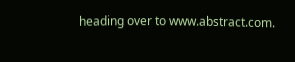heading over to www.abstract.com.